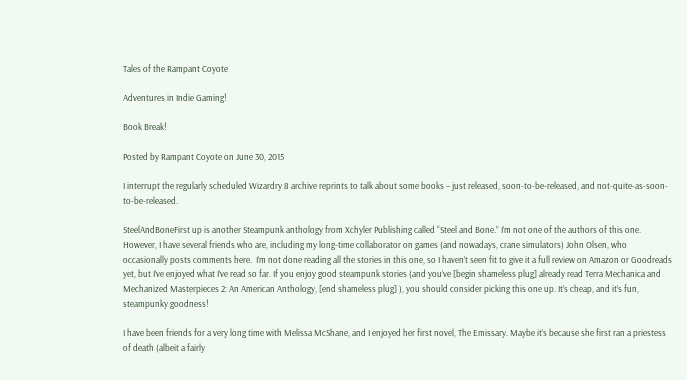Tales of the Rampant Coyote

Adventures in Indie Gaming!

Book Break!

Posted by Rampant Coyote on June 30, 2015

I interrupt the regularly scheduled Wizardry 8 archive reprints to talk about some books – just released, soon-to-be-released, and not-quite-as-soon-to-be-released.

SteelAndBoneFirst up is another Steampunk anthology from Xchyler Publishing called “Steel and Bone.” I’m not one of the authors of this one. However, I have several friends who are, including my long-time collaborator on games (and nowadays, crane simulators) John Olsen, who occasionally posts comments here.  I’m not done reading all the stories in this one, so I haven’t seen fit to give it a full review on Amazon or Goodreads yet, but I’ve enjoyed what I’ve read so far. If you enjoy good steampunk stories (and you’ve [begin shameless plug] already read Terra Mechanica and Mechanized Masterpieces 2: An American Anthology, [end shameless plug] ), you should consider picking this one up. It’s cheap, and it’s fun, steampunky goodness!

I have been friends for a very long time with Melissa McShane, and I enjoyed her first novel, The Emissary. Maybe it’s because she first ran a priestess of death (albeit a fairly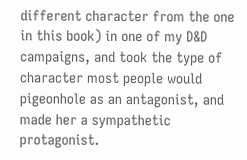different character from the one in this book) in one of my D&D campaigns, and took the type of character most people would pigeonhole as an antagonist, and made her a sympathetic protagonist.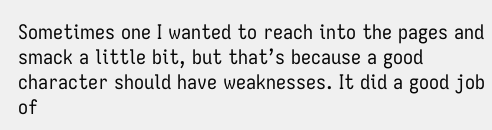Sometimes one I wanted to reach into the pages and smack a little bit, but that’s because a good character should have weaknesses. It did a good job of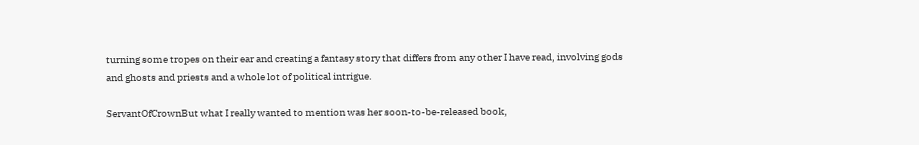turning some tropes on their ear and creating a fantasy story that differs from any other I have read, involving gods and ghosts and priests and a whole lot of political intrigue.

ServantOfCrownBut what I really wanted to mention was her soon-to-be-released book,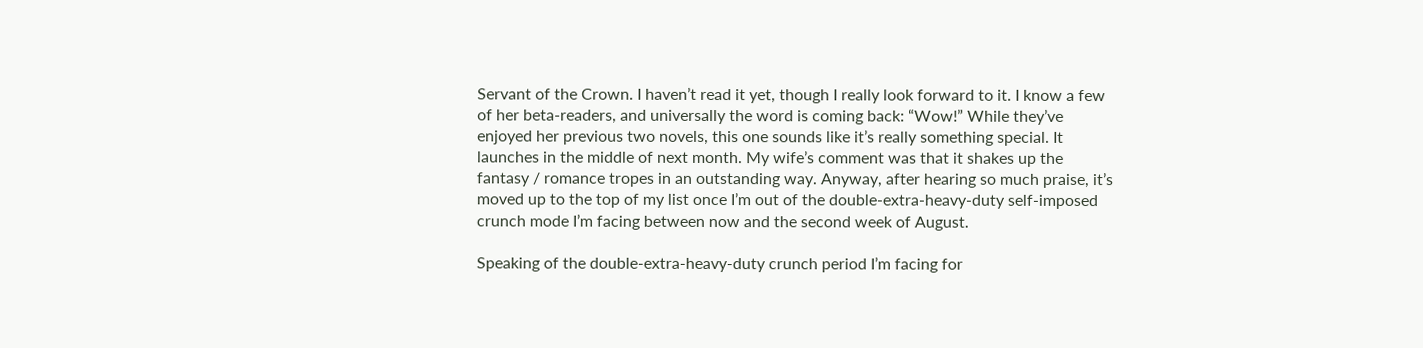Servant of the Crown. I haven’t read it yet, though I really look forward to it. I know a few of her beta-readers, and universally the word is coming back: “Wow!” While they’ve enjoyed her previous two novels, this one sounds like it’s really something special. It launches in the middle of next month. My wife’s comment was that it shakes up the fantasy / romance tropes in an outstanding way. Anyway, after hearing so much praise, it’s moved up to the top of my list once I’m out of the double-extra-heavy-duty self-imposed crunch mode I’m facing between now and the second week of August.

Speaking of the double-extra-heavy-duty crunch period I’m facing for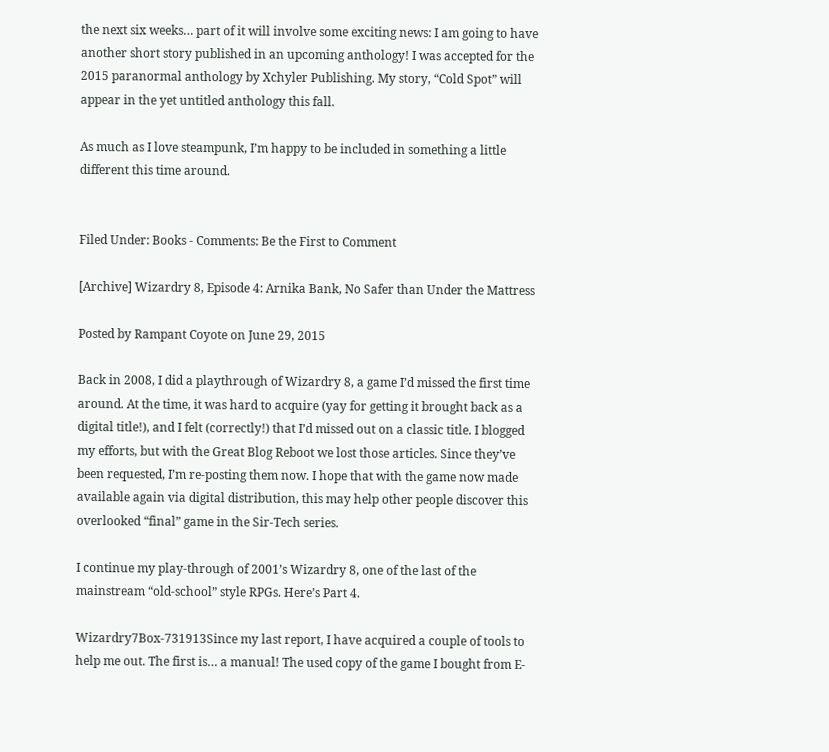the next six weeks… part of it will involve some exciting news: I am going to have another short story published in an upcoming anthology! I was accepted for the 2015 paranormal anthology by Xchyler Publishing. My story, “Cold Spot” will appear in the yet untitled anthology this fall.

As much as I love steampunk, I’m happy to be included in something a little different this time around.


Filed Under: Books - Comments: Be the First to Comment

[Archive] Wizardry 8, Episode 4: Arnika Bank, No Safer than Under the Mattress

Posted by Rampant Coyote on June 29, 2015

Back in 2008, I did a playthrough of Wizardry 8, a game I’d missed the first time around. At the time, it was hard to acquire (yay for getting it brought back as a digital title!), and I felt (correctly!) that I’d missed out on a classic title. I blogged my efforts, but with the Great Blog Reboot we lost those articles. Since they’ve been requested, I’m re-posting them now. I hope that with the game now made available again via digital distribution, this may help other people discover this overlooked “final” game in the Sir-Tech series.

I continue my play-through of 2001’s Wizardry 8, one of the last of the mainstream “old-school” style RPGs. Here’s Part 4.

Wizardry7Box-731913Since my last report, I have acquired a couple of tools to help me out. The first is… a manual! The used copy of the game I bought from E-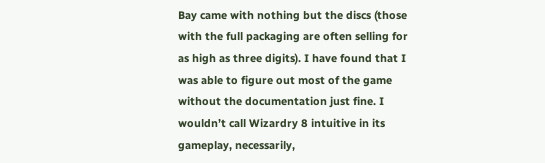Bay came with nothing but the discs (those with the full packaging are often selling for as high as three digits). I have found that I was able to figure out most of the game without the documentation just fine. I wouldn’t call Wizardry 8 intuitive in its gameplay, necessarily,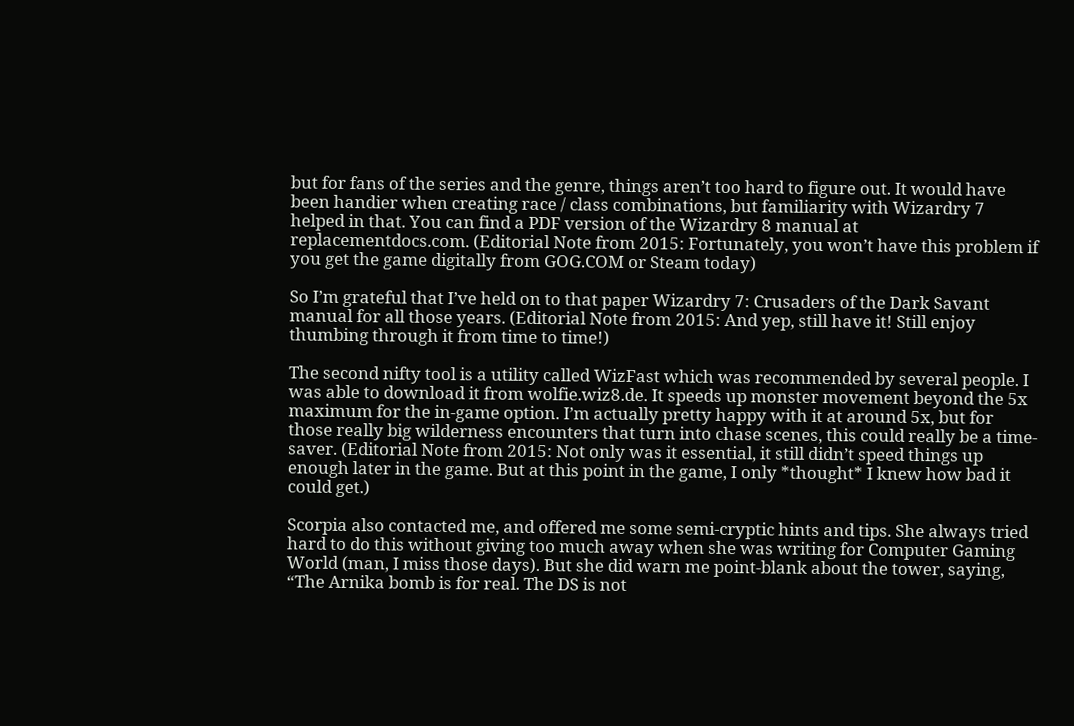but for fans of the series and the genre, things aren’t too hard to figure out. It would have been handier when creating race / class combinations, but familiarity with Wizardry 7 helped in that. You can find a PDF version of the Wizardry 8 manual at replacementdocs.com. (Editorial Note from 2015: Fortunately, you won’t have this problem if you get the game digitally from GOG.COM or Steam today)

So I’m grateful that I’ve held on to that paper Wizardry 7: Crusaders of the Dark Savant manual for all those years. (Editorial Note from 2015: And yep, still have it! Still enjoy thumbing through it from time to time!)

The second nifty tool is a utility called WizFast which was recommended by several people. I was able to download it from wolfie.wiz8.de. It speeds up monster movement beyond the 5x maximum for the in-game option. I’m actually pretty happy with it at around 5x, but for those really big wilderness encounters that turn into chase scenes, this could really be a time-saver. (Editorial Note from 2015: Not only was it essential, it still didn’t speed things up enough later in the game. But at this point in the game, I only *thought* I knew how bad it could get.)

Scorpia also contacted me, and offered me some semi-cryptic hints and tips. She always tried hard to do this without giving too much away when she was writing for Computer Gaming World (man, I miss those days). But she did warn me point-blank about the tower, saying, “The Arnika bomb is for real. The DS is not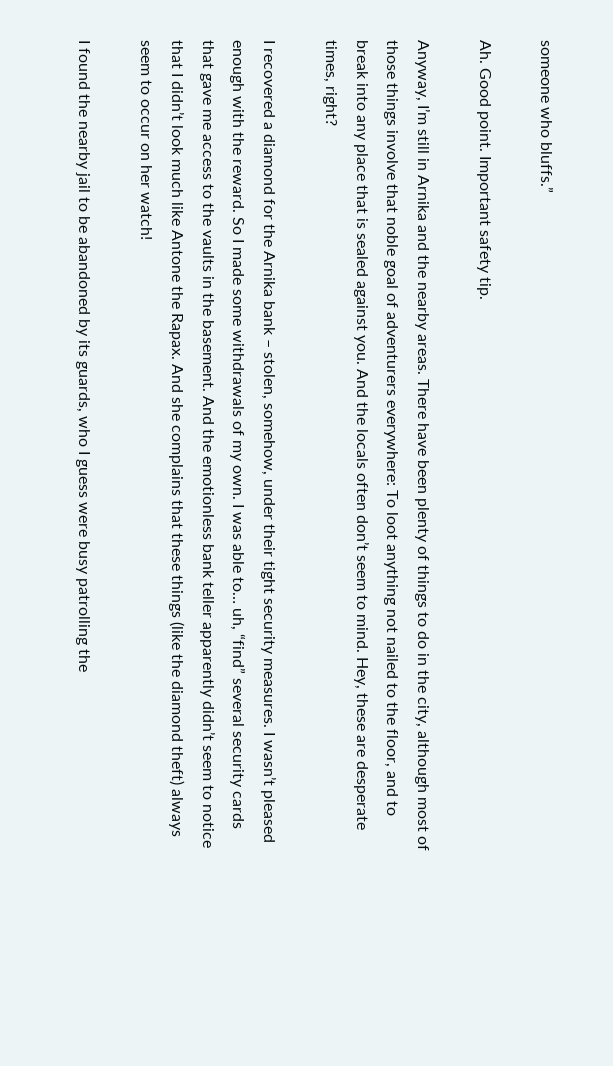someone who bluffs.”

Ah. Good point. Important safety tip.

Anyway, I’m still in Arnika and the nearby areas. There have been plenty of things to do in the city, although most of those things involve that noble goal of adventurers everywhere: To loot anything not nailed to the floor, and to break into any place that is sealed against you. And the locals often don’t seem to mind. Hey, these are desperate times, right?

I recovered a diamond for the Arnika bank – stolen, somehow, under their tight security measures. I wasn’t pleased enough with the reward. So I made some withdrawals of my own. I was able to… uh, “find” several security cards that gave me access to the vaults in the basement. And the emotionless bank teller apparently didn’t seem to notice that I didn’t look much like Antone the Rapax. And she complains that these things (like the diamond theft) always seem to occur on her watch!

I found the nearby jail to be abandoned by its guards, who I guess were busy patrolling the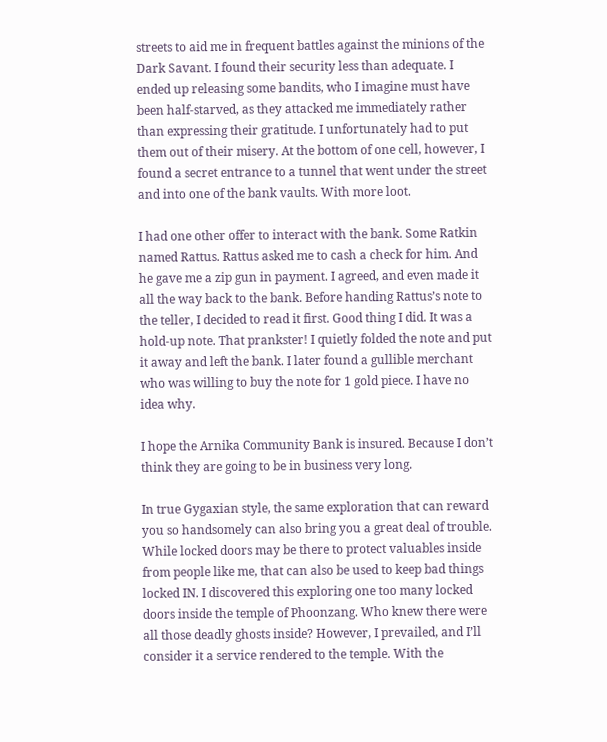streets to aid me in frequent battles against the minions of the Dark Savant. I found their security less than adequate. I ended up releasing some bandits, who I imagine must have been half-starved, as they attacked me immediately rather than expressing their gratitude. I unfortunately had to put them out of their misery. At the bottom of one cell, however, I found a secret entrance to a tunnel that went under the street and into one of the bank vaults. With more loot.

I had one other offer to interact with the bank. Some Ratkin named Rattus. Rattus asked me to cash a check for him. And he gave me a zip gun in payment. I agreed, and even made it all the way back to the bank. Before handing Rattus’s note to the teller, I decided to read it first. Good thing I did. It was a hold-up note. That prankster! I quietly folded the note and put it away and left the bank. I later found a gullible merchant who was willing to buy the note for 1 gold piece. I have no idea why.

I hope the Arnika Community Bank is insured. Because I don’t think they are going to be in business very long.

In true Gygaxian style, the same exploration that can reward you so handsomely can also bring you a great deal of trouble. While locked doors may be there to protect valuables inside from people like me, that can also be used to keep bad things locked IN. I discovered this exploring one too many locked doors inside the temple of Phoonzang. Who knew there were all those deadly ghosts inside? However, I prevailed, and I’ll consider it a service rendered to the temple. With the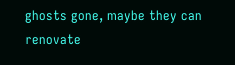ghosts gone, maybe they can renovate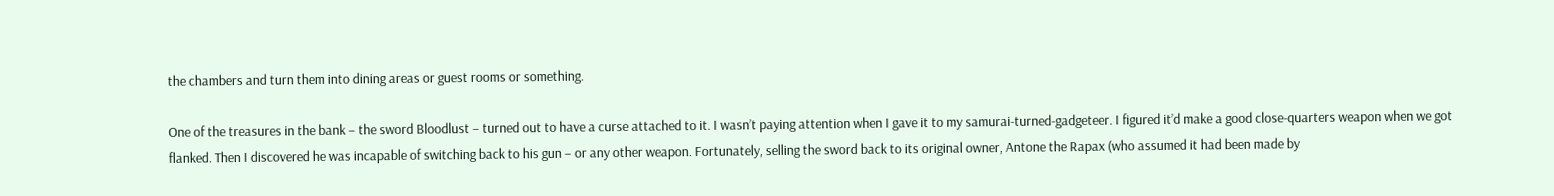the chambers and turn them into dining areas or guest rooms or something.

One of the treasures in the bank – the sword Bloodlust – turned out to have a curse attached to it. I wasn’t paying attention when I gave it to my samurai-turned-gadgeteer. I figured it’d make a good close-quarters weapon when we got flanked. Then I discovered he was incapable of switching back to his gun – or any other weapon. Fortunately, selling the sword back to its original owner, Antone the Rapax (who assumed it had been made by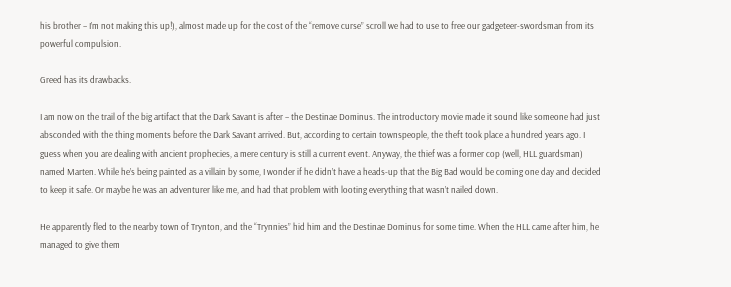his brother – I’m not making this up!), almost made up for the cost of the “remove curse” scroll we had to use to free our gadgeteer-swordsman from its powerful compulsion.

Greed has its drawbacks.

I am now on the trail of the big artifact that the Dark Savant is after – the Destinae Dominus. The introductory movie made it sound like someone had just absconded with the thing moments before the Dark Savant arrived. But, according to certain townspeople, the theft took place a hundred years ago. I guess when you are dealing with ancient prophecies, a mere century is still a current event. Anyway, the thief was a former cop (well, HLL guardsman) named Marten. While he’s being painted as a villain by some, I wonder if he didn’t have a heads-up that the Big Bad would be coming one day and decided to keep it safe. Or maybe he was an adventurer like me, and had that problem with looting everything that wasn’t nailed down.

He apparently fled to the nearby town of Trynton, and the “Trynnies” hid him and the Destinae Dominus for some time. When the HLL came after him, he managed to give them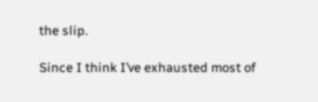the slip.

Since I think I’ve exhausted most of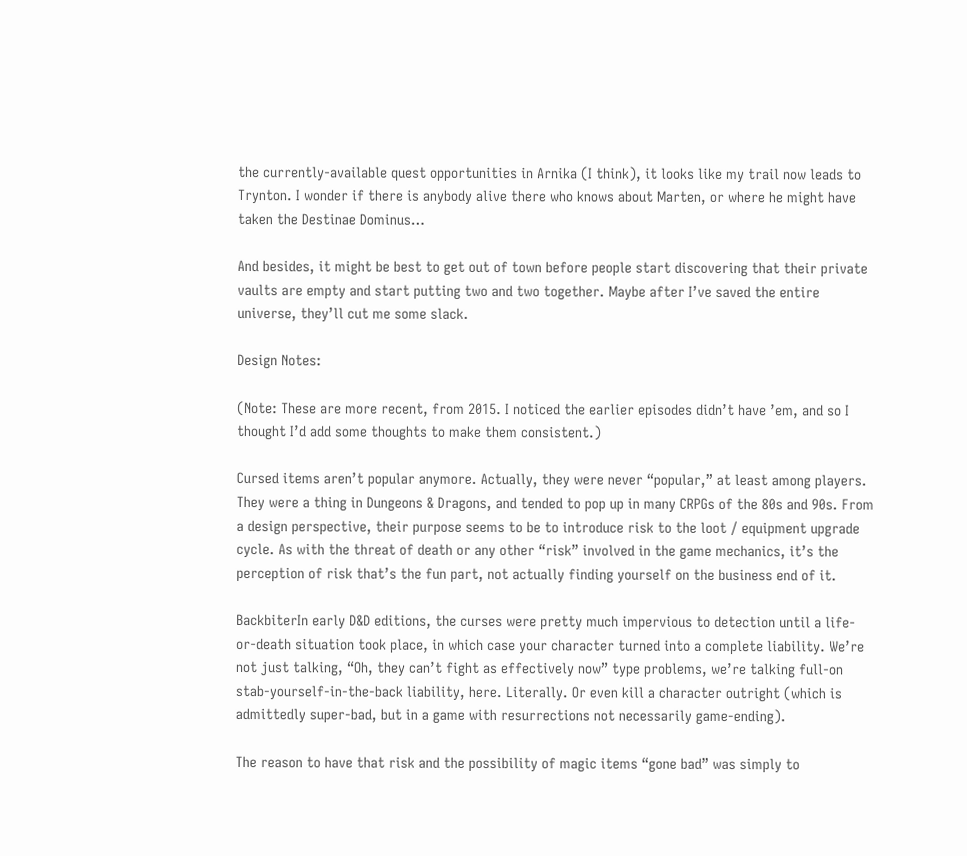the currently-available quest opportunities in Arnika (I think), it looks like my trail now leads to Trynton. I wonder if there is anybody alive there who knows about Marten, or where he might have taken the Destinae Dominus…

And besides, it might be best to get out of town before people start discovering that their private vaults are empty and start putting two and two together. Maybe after I’ve saved the entire universe, they’ll cut me some slack.

Design Notes:

(Note: These are more recent, from 2015. I noticed the earlier episodes didn’t have ’em, and so I thought I’d add some thoughts to make them consistent.)

Cursed items aren’t popular anymore. Actually, they were never “popular,” at least among players. They were a thing in Dungeons & Dragons, and tended to pop up in many CRPGs of the 80s and 90s. From a design perspective, their purpose seems to be to introduce risk to the loot / equipment upgrade cycle. As with the threat of death or any other “risk” involved in the game mechanics, it’s the perception of risk that’s the fun part, not actually finding yourself on the business end of it.

BackbiterIn early D&D editions, the curses were pretty much impervious to detection until a life-or-death situation took place, in which case your character turned into a complete liability. We’re not just talking, “Oh, they can’t fight as effectively now” type problems, we’re talking full-on stab-yourself-in-the-back liability, here. Literally. Or even kill a character outright (which is admittedly super-bad, but in a game with resurrections not necessarily game-ending).

The reason to have that risk and the possibility of magic items “gone bad” was simply to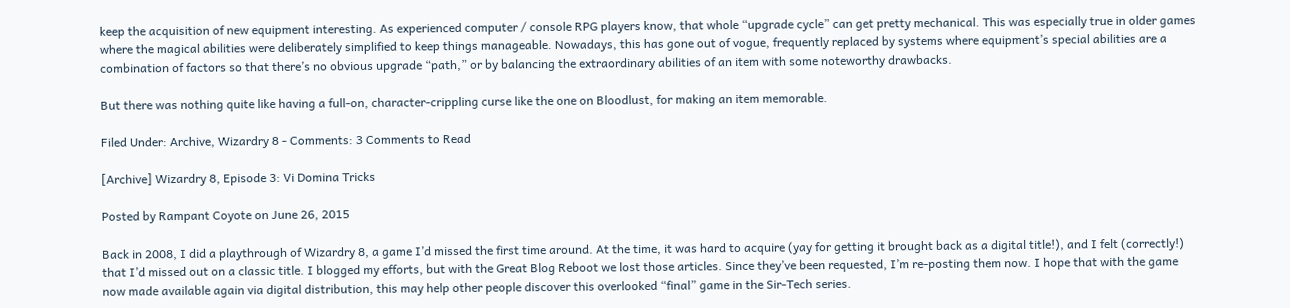keep the acquisition of new equipment interesting. As experienced computer / console RPG players know, that whole “upgrade cycle” can get pretty mechanical. This was especially true in older games where the magical abilities were deliberately simplified to keep things manageable. Nowadays, this has gone out of vogue, frequently replaced by systems where equipment’s special abilities are a combination of factors so that there’s no obvious upgrade “path,” or by balancing the extraordinary abilities of an item with some noteworthy drawbacks.

But there was nothing quite like having a full-on, character-crippling curse like the one on Bloodlust, for making an item memorable.

Filed Under: Archive, Wizardry 8 - Comments: 3 Comments to Read

[Archive] Wizardry 8, Episode 3: Vi Domina Tricks

Posted by Rampant Coyote on June 26, 2015

Back in 2008, I did a playthrough of Wizardry 8, a game I’d missed the first time around. At the time, it was hard to acquire (yay for getting it brought back as a digital title!), and I felt (correctly!) that I’d missed out on a classic title. I blogged my efforts, but with the Great Blog Reboot we lost those articles. Since they’ve been requested, I’m re-posting them now. I hope that with the game now made available again via digital distribution, this may help other people discover this overlooked “final” game in the Sir-Tech series.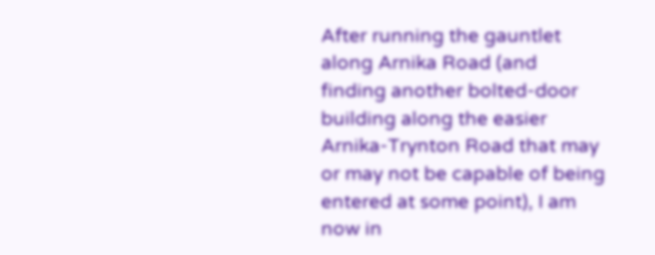After running the gauntlet along Arnika Road (and finding another bolted-door building along the easier Arnika-Trynton Road that may or may not be capable of being entered at some point), I am now in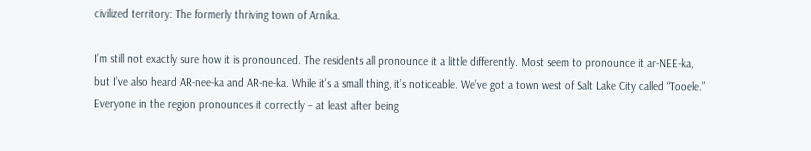civilized territory: The formerly thriving town of Arnika.

I’m still not exactly sure how it is pronounced. The residents all pronounce it a little differently. Most seem to pronounce it ar-NEE-ka, but I’ve also heard AR-nee-ka and AR-ne-ka. While it’s a small thing, it’s noticeable. We’ve got a town west of Salt Lake City called “Tooele.” Everyone in the region pronounces it correctly – at least after being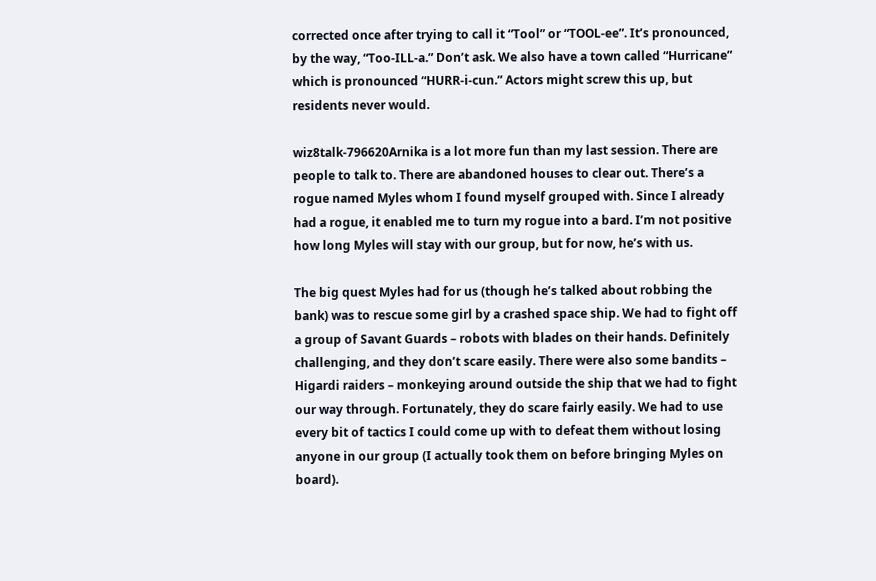corrected once after trying to call it “Tool” or “TOOL-ee”. It’s pronounced, by the way, “Too-ILL-a.” Don’t ask. We also have a town called “Hurricane” which is pronounced “HURR-i-cun.” Actors might screw this up, but residents never would.

wiz8talk-796620Arnika is a lot more fun than my last session. There are people to talk to. There are abandoned houses to clear out. There’s a rogue named Myles whom I found myself grouped with. Since I already had a rogue, it enabled me to turn my rogue into a bard. I’m not positive how long Myles will stay with our group, but for now, he’s with us.

The big quest Myles had for us (though he’s talked about robbing the bank) was to rescue some girl by a crashed space ship. We had to fight off a group of Savant Guards – robots with blades on their hands. Definitely challenging, and they don’t scare easily. There were also some bandits – Higardi raiders – monkeying around outside the ship that we had to fight our way through. Fortunately, they do scare fairly easily. We had to use every bit of tactics I could come up with to defeat them without losing anyone in our group (I actually took them on before bringing Myles on board).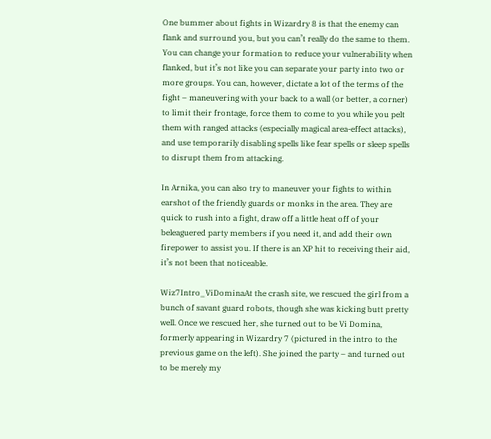One bummer about fights in Wizardry 8 is that the enemy can flank and surround you, but you can’t really do the same to them. You can change your formation to reduce your vulnerability when flanked, but it’s not like you can separate your party into two or more groups. You can, however, dictate a lot of the terms of the fight – maneuvering with your back to a wall (or better, a corner) to limit their frontage, force them to come to you while you pelt them with ranged attacks (especially magical area-effect attacks), and use temporarily disabling spells like fear spells or sleep spells to disrupt them from attacking.

In Arnika, you can also try to maneuver your fights to within earshot of the friendly guards or monks in the area. They are quick to rush into a fight, draw off a little heat off of your beleaguered party members if you need it, and add their own firepower to assist you. If there is an XP hit to receiving their aid, it’s not been that noticeable.

Wiz7Intro_ViDominaAt the crash site, we rescued the girl from a bunch of savant guard robots, though she was kicking butt pretty well. Once we rescued her, she turned out to be Vi Domina, formerly appearing in Wizardry 7 (pictured in the intro to the previous game on the left). She joined the party – and turned out to be merely my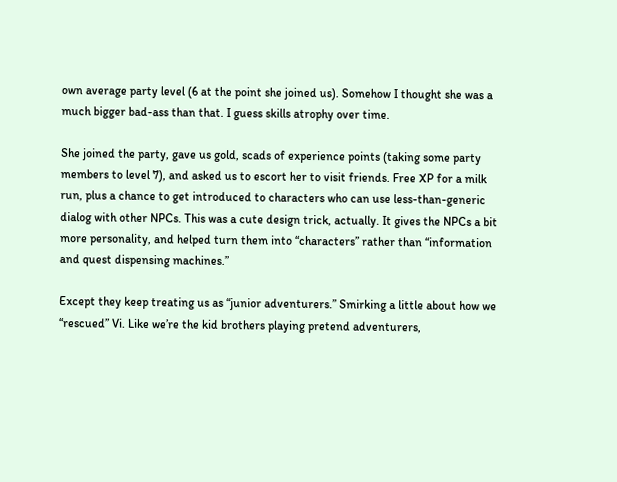own average party level (6 at the point she joined us). Somehow I thought she was a much bigger bad-ass than that. I guess skills atrophy over time.

She joined the party, gave us gold, scads of experience points (taking some party members to level 7), and asked us to escort her to visit friends. Free XP for a milk run, plus a chance to get introduced to characters who can use less-than-generic dialog with other NPCs. This was a cute design trick, actually. It gives the NPCs a bit more personality, and helped turn them into “characters” rather than “information and quest dispensing machines.”

Except they keep treating us as “junior adventurers.” Smirking a little about how we “rescued” Vi. Like we’re the kid brothers playing pretend adventurers,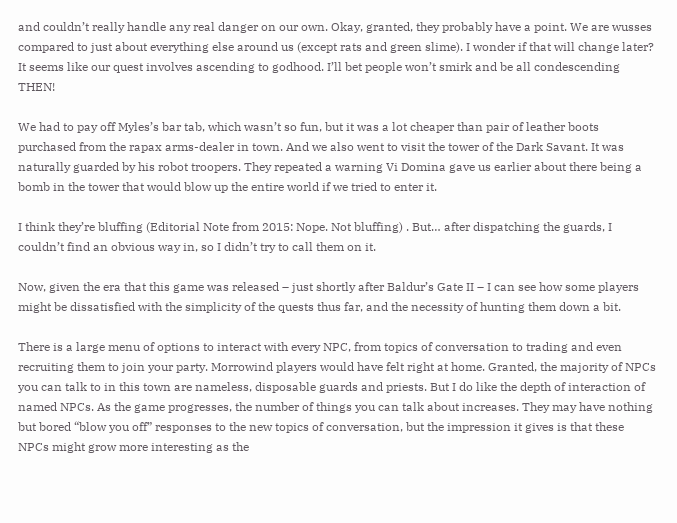and couldn’t really handle any real danger on our own. Okay, granted, they probably have a point. We are wusses compared to just about everything else around us (except rats and green slime). I wonder if that will change later? It seems like our quest involves ascending to godhood. I’ll bet people won’t smirk and be all condescending THEN!

We had to pay off Myles’s bar tab, which wasn’t so fun, but it was a lot cheaper than pair of leather boots purchased from the rapax arms-dealer in town. And we also went to visit the tower of the Dark Savant. It was naturally guarded by his robot troopers. They repeated a warning Vi Domina gave us earlier about there being a bomb in the tower that would blow up the entire world if we tried to enter it.

I think they’re bluffing (Editorial Note from 2015: Nope. Not bluffing) . But… after dispatching the guards, I couldn’t find an obvious way in, so I didn’t try to call them on it.

Now, given the era that this game was released – just shortly after Baldur’s Gate II – I can see how some players might be dissatisfied with the simplicity of the quests thus far, and the necessity of hunting them down a bit.

There is a large menu of options to interact with every NPC, from topics of conversation to trading and even recruiting them to join your party. Morrowind players would have felt right at home. Granted, the majority of NPCs you can talk to in this town are nameless, disposable guards and priests. But I do like the depth of interaction of named NPCs. As the game progresses, the number of things you can talk about increases. They may have nothing but bored “blow you off” responses to the new topics of conversation, but the impression it gives is that these NPCs might grow more interesting as the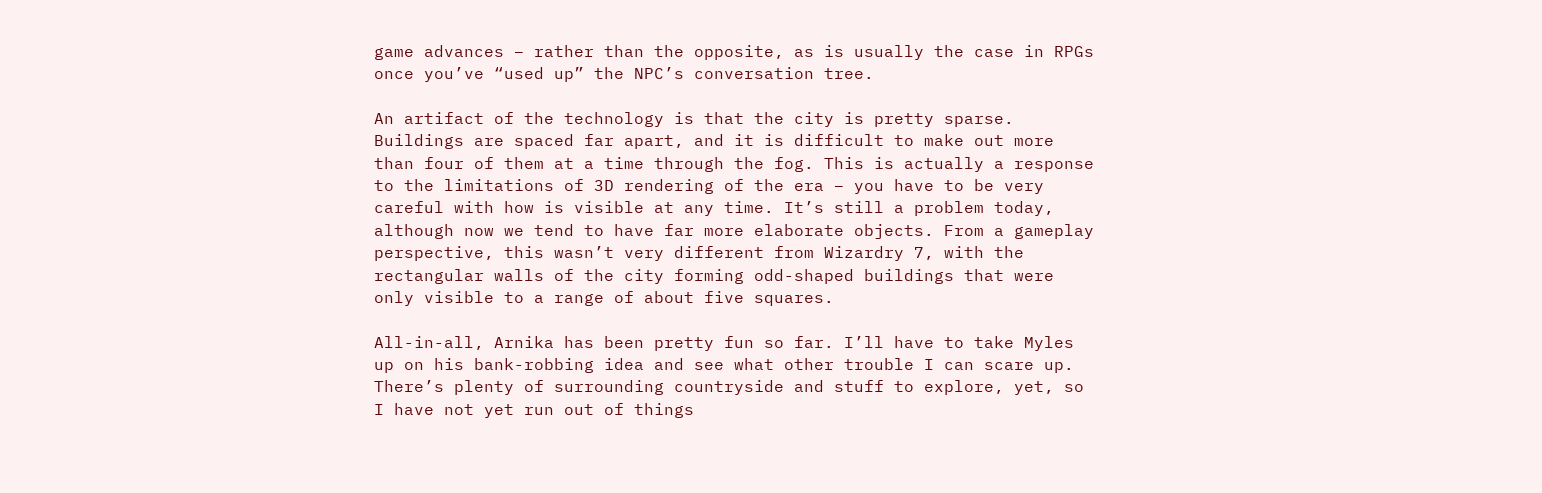game advances – rather than the opposite, as is usually the case in RPGs once you’ve “used up” the NPC’s conversation tree.

An artifact of the technology is that the city is pretty sparse. Buildings are spaced far apart, and it is difficult to make out more than four of them at a time through the fog. This is actually a response to the limitations of 3D rendering of the era – you have to be very careful with how is visible at any time. It’s still a problem today, although now we tend to have far more elaborate objects. From a gameplay perspective, this wasn’t very different from Wizardry 7, with the rectangular walls of the city forming odd-shaped buildings that were only visible to a range of about five squares.

All-in-all, Arnika has been pretty fun so far. I’ll have to take Myles up on his bank-robbing idea and see what other trouble I can scare up. There’s plenty of surrounding countryside and stuff to explore, yet, so I have not yet run out of things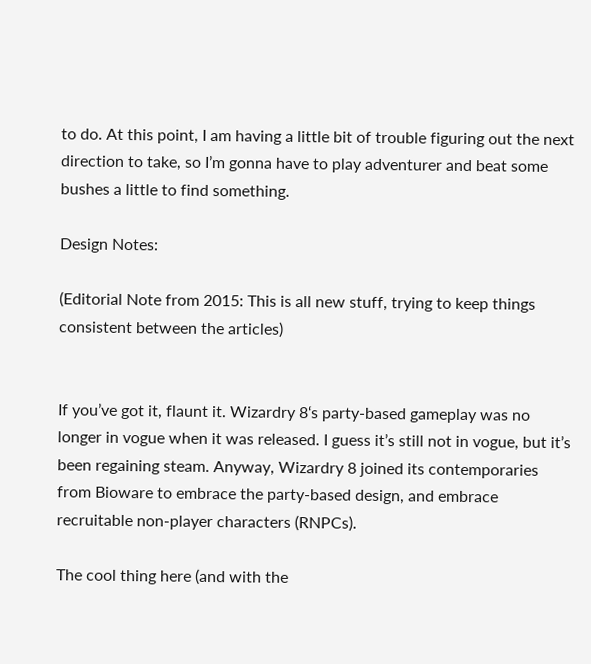to do. At this point, I am having a little bit of trouble figuring out the next direction to take, so I’m gonna have to play adventurer and beat some bushes a little to find something.

Design Notes:

(Editorial Note from 2015: This is all new stuff, trying to keep things consistent between the articles)


If you’ve got it, flaunt it. Wizardry 8‘s party-based gameplay was no longer in vogue when it was released. I guess it’s still not in vogue, but it’s been regaining steam. Anyway, Wizardry 8 joined its contemporaries from Bioware to embrace the party-based design, and embrace recruitable non-player characters (RNPCs).

The cool thing here (and with the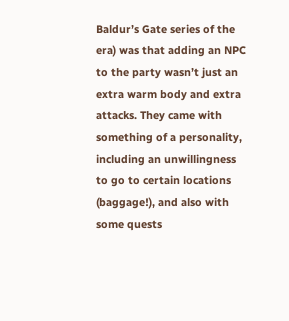Baldur’s Gate series of the era) was that adding an NPC to the party wasn’t just an extra warm body and extra attacks. They came with something of a personality, including an unwillingness to go to certain locations (baggage!), and also with some quests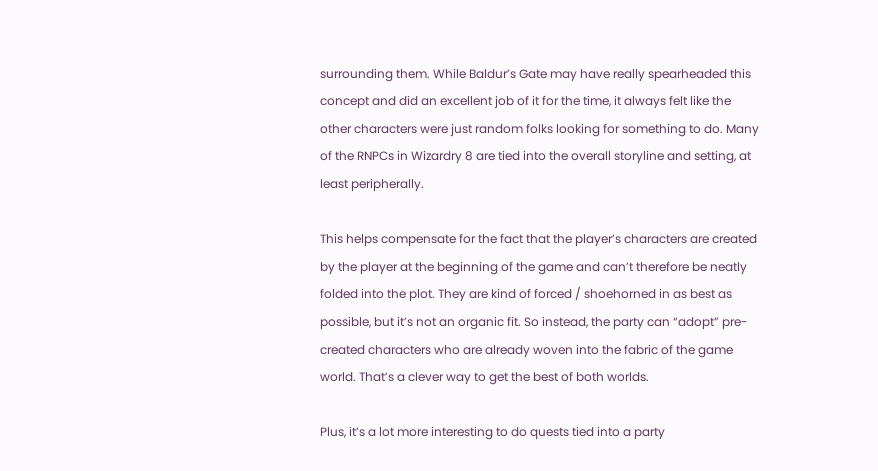surrounding them. While Baldur’s Gate may have really spearheaded this concept and did an excellent job of it for the time, it always felt like the other characters were just random folks looking for something to do. Many of the RNPCs in Wizardry 8 are tied into the overall storyline and setting, at least peripherally.

This helps compensate for the fact that the player’s characters are created by the player at the beginning of the game and can’t therefore be neatly folded into the plot. They are kind of forced / shoehorned in as best as possible, but it’s not an organic fit. So instead, the party can “adopt” pre-created characters who are already woven into the fabric of the game world. That’s a clever way to get the best of both worlds.

Plus, it’s a lot more interesting to do quests tied into a party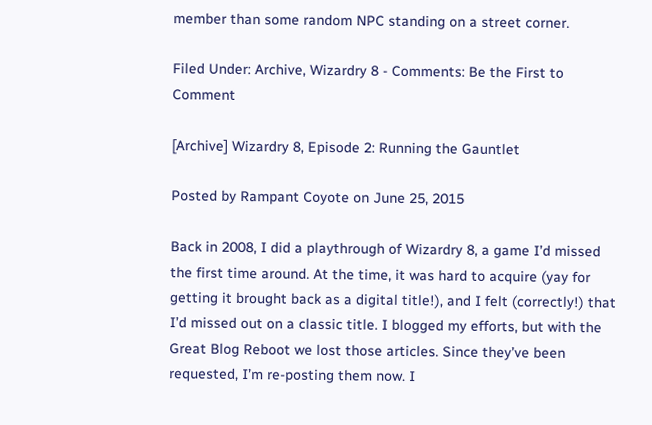member than some random NPC standing on a street corner.

Filed Under: Archive, Wizardry 8 - Comments: Be the First to Comment

[Archive] Wizardry 8, Episode 2: Running the Gauntlet

Posted by Rampant Coyote on June 25, 2015

Back in 2008, I did a playthrough of Wizardry 8, a game I’d missed the first time around. At the time, it was hard to acquire (yay for getting it brought back as a digital title!), and I felt (correctly!) that I’d missed out on a classic title. I blogged my efforts, but with the Great Blog Reboot we lost those articles. Since they’ve been requested, I’m re-posting them now. I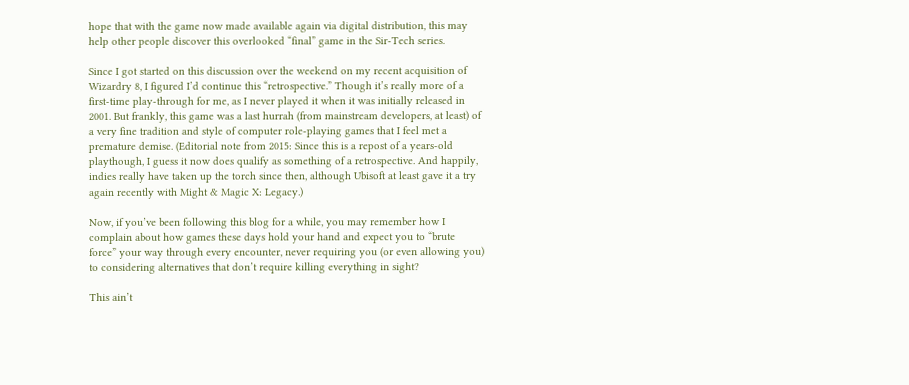hope that with the game now made available again via digital distribution, this may help other people discover this overlooked “final” game in the Sir-Tech series.

Since I got started on this discussion over the weekend on my recent acquisition of Wizardry 8, I figured I’d continue this “retrospective.” Though it’s really more of a first-time play-through for me, as I never played it when it was initially released in 2001. But frankly, this game was a last hurrah (from mainstream developers, at least) of a very fine tradition and style of computer role-playing games that I feel met a premature demise. (Editorial note from 2015: Since this is a repost of a years-old playthough, I guess it now does qualify as something of a retrospective. And happily, indies really have taken up the torch since then, although Ubisoft at least gave it a try again recently with Might & Magic X: Legacy.)

Now, if you’ve been following this blog for a while, you may remember how I complain about how games these days hold your hand and expect you to “brute force” your way through every encounter, never requiring you (or even allowing you) to considering alternatives that don’t require killing everything in sight?

This ain’t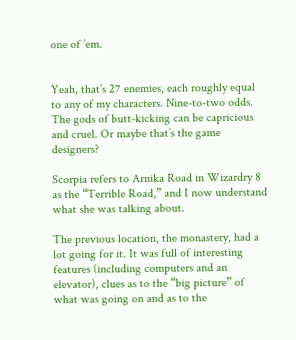one of ’em.


Yeah, that’s 27 enemies, each roughly equal to any of my characters. Nine-to-two odds. The gods of butt-kicking can be capricious and cruel. Or maybe that’s the game designers?

Scorpia refers to Arnika Road in Wizardry 8 as the “Terrible Road,” and I now understand what she was talking about.

The previous location, the monastery, had a lot going for it. It was full of interesting features (including computers and an elevator), clues as to the “big picture” of what was going on and as to the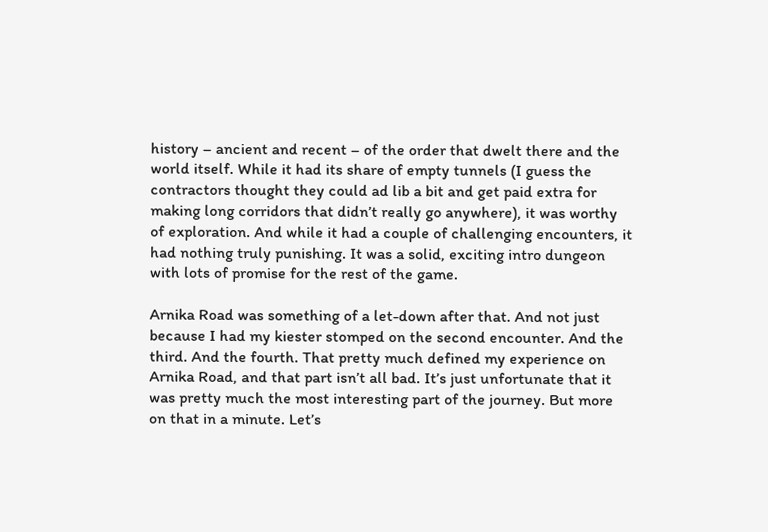history – ancient and recent – of the order that dwelt there and the world itself. While it had its share of empty tunnels (I guess the contractors thought they could ad lib a bit and get paid extra for making long corridors that didn’t really go anywhere), it was worthy of exploration. And while it had a couple of challenging encounters, it had nothing truly punishing. It was a solid, exciting intro dungeon with lots of promise for the rest of the game.

Arnika Road was something of a let-down after that. And not just because I had my kiester stomped on the second encounter. And the third. And the fourth. That pretty much defined my experience on Arnika Road, and that part isn’t all bad. It’s just unfortunate that it was pretty much the most interesting part of the journey. But more on that in a minute. Let’s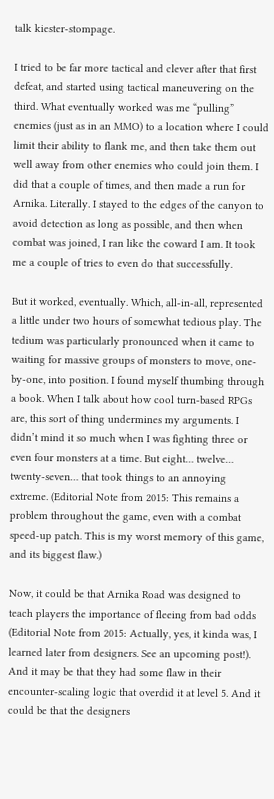talk kiester-stompage.

I tried to be far more tactical and clever after that first defeat, and started using tactical maneuvering on the third. What eventually worked was me “pulling” enemies (just as in an MMO) to a location where I could limit their ability to flank me, and then take them out well away from other enemies who could join them. I did that a couple of times, and then made a run for Arnika. Literally. I stayed to the edges of the canyon to avoid detection as long as possible, and then when combat was joined, I ran like the coward I am. It took me a couple of tries to even do that successfully.

But it worked, eventually. Which, all-in-all, represented a little under two hours of somewhat tedious play. The tedium was particularly pronounced when it came to waiting for massive groups of monsters to move, one-by-one, into position. I found myself thumbing through a book. When I talk about how cool turn-based RPGs are, this sort of thing undermines my arguments. I didn’t mind it so much when I was fighting three or even four monsters at a time. But eight… twelve… twenty-seven… that took things to an annoying extreme. (Editorial Note from 2015: This remains a problem throughout the game, even with a combat speed-up patch. This is my worst memory of this game, and its biggest flaw.)

Now, it could be that Arnika Road was designed to teach players the importance of fleeing from bad odds (Editorial Note from 2015: Actually, yes, it kinda was, I learned later from designers. See an upcoming post!). And it may be that they had some flaw in their encounter-scaling logic that overdid it at level 5. And it could be that the designers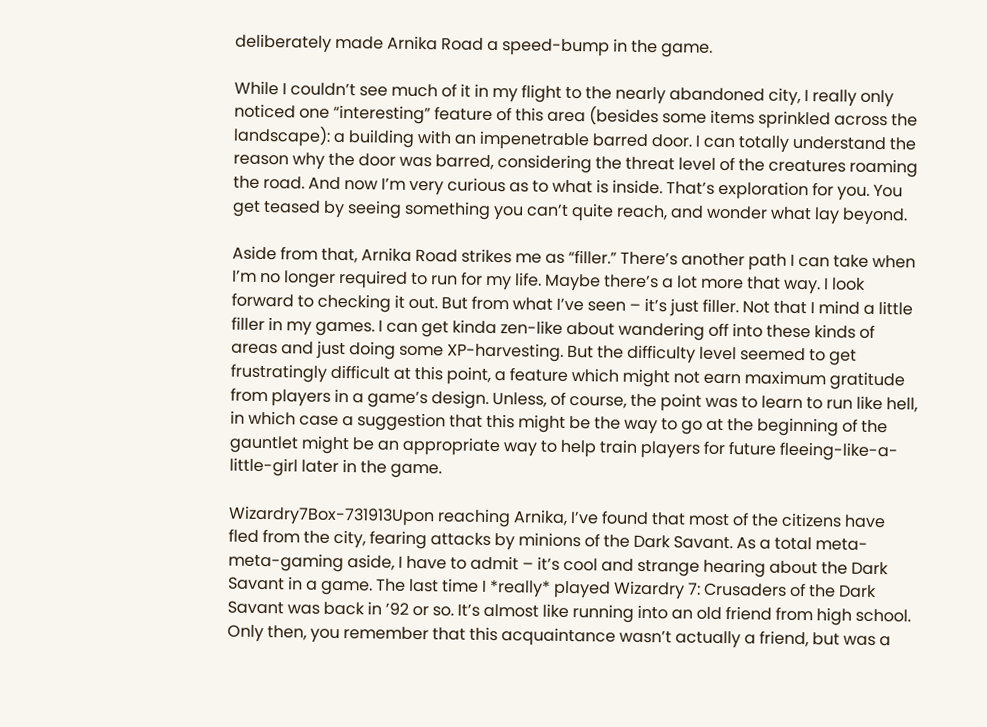deliberately made Arnika Road a speed-bump in the game.

While I couldn’t see much of it in my flight to the nearly abandoned city, I really only noticed one “interesting” feature of this area (besides some items sprinkled across the landscape): a building with an impenetrable barred door. I can totally understand the reason why the door was barred, considering the threat level of the creatures roaming the road. And now I’m very curious as to what is inside. That’s exploration for you. You get teased by seeing something you can’t quite reach, and wonder what lay beyond.

Aside from that, Arnika Road strikes me as “filler.” There’s another path I can take when I’m no longer required to run for my life. Maybe there’s a lot more that way. I look forward to checking it out. But from what I’ve seen – it’s just filler. Not that I mind a little filler in my games. I can get kinda zen-like about wandering off into these kinds of areas and just doing some XP-harvesting. But the difficulty level seemed to get frustratingly difficult at this point, a feature which might not earn maximum gratitude from players in a game’s design. Unless, of course, the point was to learn to run like hell, in which case a suggestion that this might be the way to go at the beginning of the gauntlet might be an appropriate way to help train players for future fleeing-like-a-little-girl later in the game.

Wizardry7Box-731913Upon reaching Arnika, I’ve found that most of the citizens have fled from the city, fearing attacks by minions of the Dark Savant. As a total meta-meta-gaming aside, I have to admit – it’s cool and strange hearing about the Dark Savant in a game. The last time I *really* played Wizardry 7: Crusaders of the Dark Savant was back in ’92 or so. It’s almost like running into an old friend from high school. Only then, you remember that this acquaintance wasn’t actually a friend, but was a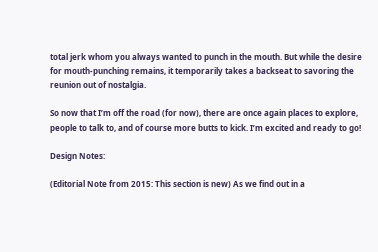total jerk whom you always wanted to punch in the mouth. But while the desire for mouth-punching remains, it temporarily takes a backseat to savoring the reunion out of nostalgia.

So now that I’m off the road (for now), there are once again places to explore, people to talk to, and of course more butts to kick. I’m excited and ready to go!

Design Notes:

(Editorial Note from 2015: This section is new) As we find out in a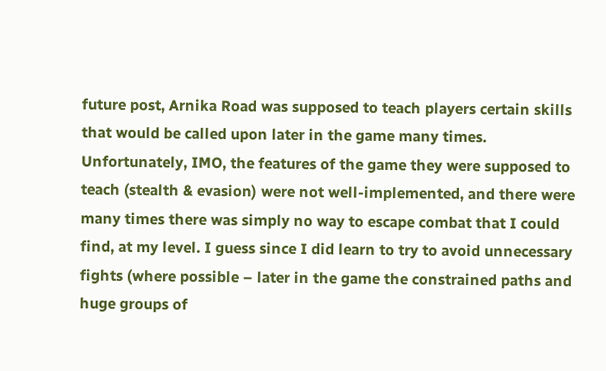future post, Arnika Road was supposed to teach players certain skills that would be called upon later in the game many times. Unfortunately, IMO, the features of the game they were supposed to teach (stealth & evasion) were not well-implemented, and there were many times there was simply no way to escape combat that I could find, at my level. I guess since I did learn to try to avoid unnecessary fights (where possible – later in the game the constrained paths and huge groups of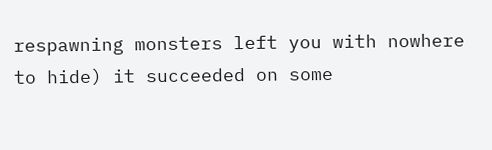respawning monsters left you with nowhere to hide) it succeeded on some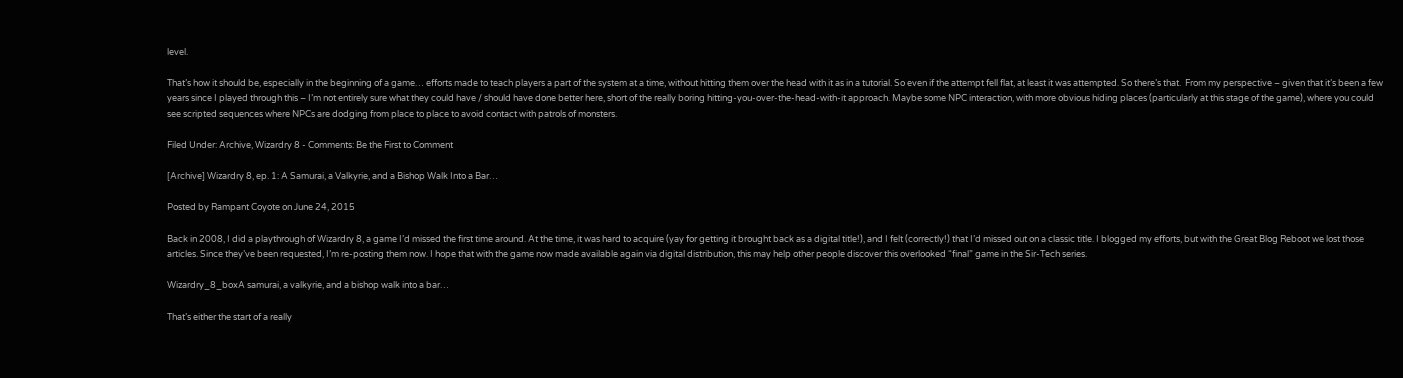level.

That’s how it should be, especially in the beginning of a game… efforts made to teach players a part of the system at a time, without hitting them over the head with it as in a tutorial. So even if the attempt fell flat, at least it was attempted. So there’s that.  From my perspective – given that it’s been a few years since I played through this – I’m not entirely sure what they could have / should have done better here, short of the really boring hitting-you-over-the-head-with-it approach. Maybe some NPC interaction, with more obvious hiding places (particularly at this stage of the game), where you could see scripted sequences where NPCs are dodging from place to place to avoid contact with patrols of monsters.

Filed Under: Archive, Wizardry 8 - Comments: Be the First to Comment

[Archive] Wizardry 8, ep. 1: A Samurai, a Valkyrie, and a Bishop Walk Into a Bar…

Posted by Rampant Coyote on June 24, 2015

Back in 2008, I did a playthrough of Wizardry 8, a game I’d missed the first time around. At the time, it was hard to acquire (yay for getting it brought back as a digital title!), and I felt (correctly!) that I’d missed out on a classic title. I blogged my efforts, but with the Great Blog Reboot we lost those articles. Since they’ve been requested, I’m re-posting them now. I hope that with the game now made available again via digital distribution, this may help other people discover this overlooked “final” game in the Sir-Tech series.

Wizardry_8_boxA samurai, a valkyrie, and a bishop walk into a bar…

That’s either the start of a really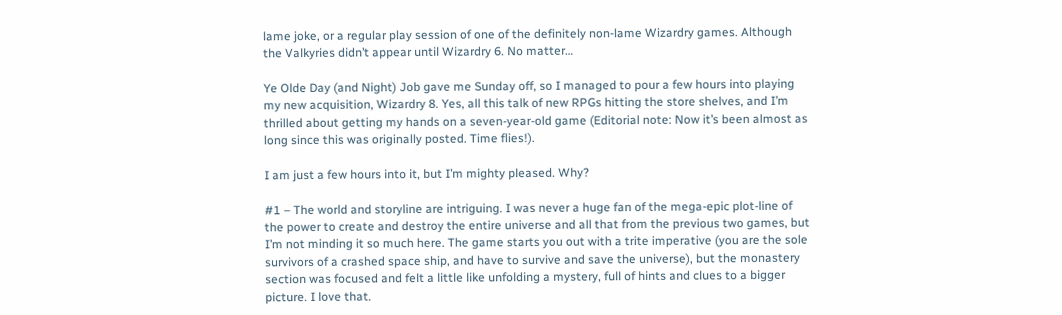lame joke, or a regular play session of one of the definitely non-lame Wizardry games. Although the Valkyries didn’t appear until Wizardry 6. No matter…

Ye Olde Day (and Night) Job gave me Sunday off, so I managed to pour a few hours into playing my new acquisition, Wizardry 8. Yes, all this talk of new RPGs hitting the store shelves, and I’m thrilled about getting my hands on a seven-year-old game (Editorial note: Now it’s been almost as long since this was originally posted. Time flies!).

I am just a few hours into it, but I’m mighty pleased. Why?

#1 – The world and storyline are intriguing. I was never a huge fan of the mega-epic plot-line of the power to create and destroy the entire universe and all that from the previous two games, but I’m not minding it so much here. The game starts you out with a trite imperative (you are the sole survivors of a crashed space ship, and have to survive and save the universe), but the monastery section was focused and felt a little like unfolding a mystery, full of hints and clues to a bigger picture. I love that.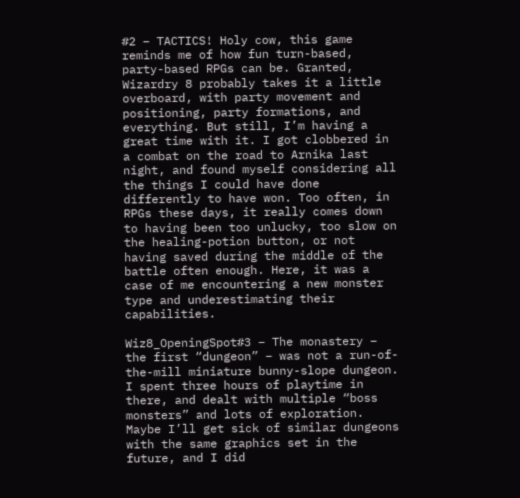#2 – TACTICS! Holy cow, this game reminds me of how fun turn-based, party-based RPGs can be. Granted, Wizardry 8 probably takes it a little overboard, with party movement and positioning, party formations, and everything. But still, I’m having a great time with it. I got clobbered in a combat on the road to Arnika last night, and found myself considering all the things I could have done differently to have won. Too often, in RPGs these days, it really comes down to having been too unlucky, too slow on the healing-potion button, or not having saved during the middle of the battle often enough. Here, it was a case of me encountering a new monster type and underestimating their capabilities.

Wiz8_OpeningSpot#3 – The monastery – the first “dungeon” – was not a run-of-the-mill miniature bunny-slope dungeon. I spent three hours of playtime in there, and dealt with multiple “boss monsters” and lots of exploration. Maybe I’ll get sick of similar dungeons with the same graphics set in the future, and I did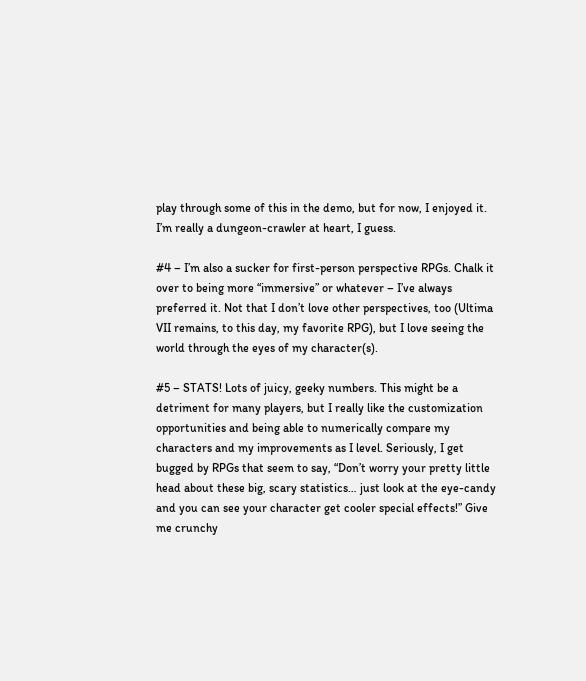play through some of this in the demo, but for now, I enjoyed it. I’m really a dungeon-crawler at heart, I guess.

#4 – I’m also a sucker for first-person perspective RPGs. Chalk it over to being more “immersive” or whatever – I’ve always preferred it. Not that I don’t love other perspectives, too (Ultima VII remains, to this day, my favorite RPG), but I love seeing the world through the eyes of my character(s).

#5 – STATS! Lots of juicy, geeky numbers. This might be a detriment for many players, but I really like the customization opportunities and being able to numerically compare my characters and my improvements as I level. Seriously, I get bugged by RPGs that seem to say, “Don’t worry your pretty little head about these big, scary statistics… just look at the eye-candy and you can see your character get cooler special effects!” Give me crunchy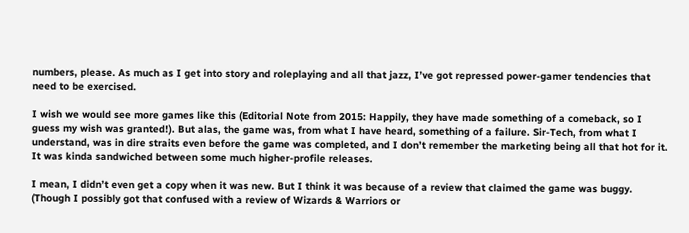numbers, please. As much as I get into story and roleplaying and all that jazz, I’ve got repressed power-gamer tendencies that need to be exercised.

I wish we would see more games like this (Editorial Note from 2015: Happily, they have made something of a comeback, so I guess my wish was granted!). But alas, the game was, from what I have heard, something of a failure. Sir-Tech, from what I understand, was in dire straits even before the game was completed, and I don’t remember the marketing being all that hot for it. It was kinda sandwiched between some much higher-profile releases.

I mean, I didn’t even get a copy when it was new. But I think it was because of a review that claimed the game was buggy. (Though I possibly got that confused with a review of Wizards & Warriors or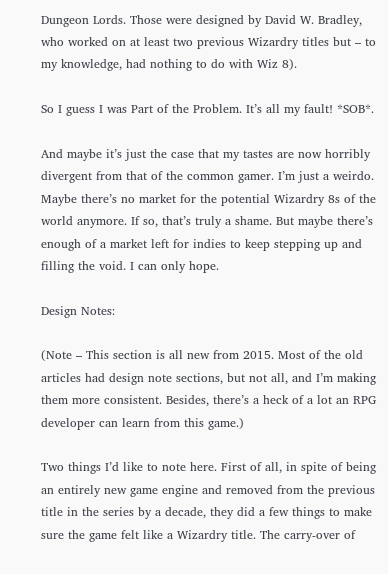Dungeon Lords. Those were designed by David W. Bradley, who worked on at least two previous Wizardry titles but – to my knowledge, had nothing to do with Wiz 8).

So I guess I was Part of the Problem. It’s all my fault! *SOB*.

And maybe it’s just the case that my tastes are now horribly divergent from that of the common gamer. I’m just a weirdo. Maybe there’s no market for the potential Wizardry 8s of the world anymore. If so, that’s truly a shame. But maybe there’s enough of a market left for indies to keep stepping up and filling the void. I can only hope.

Design Notes:

(Note – This section is all new from 2015. Most of the old articles had design note sections, but not all, and I’m making them more consistent. Besides, there’s a heck of a lot an RPG developer can learn from this game.)

Two things I’d like to note here. First of all, in spite of being an entirely new game engine and removed from the previous title in the series by a decade, they did a few things to make sure the game felt like a Wizardry title. The carry-over of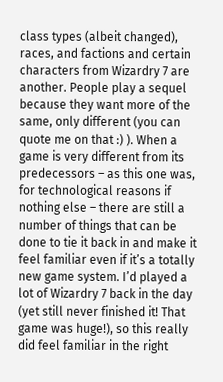class types (albeit changed), races, and factions and certain characters from Wizardry 7 are another. People play a sequel because they want more of the same, only different (you can quote me on that :) ). When a game is very different from its predecessors – as this one was, for technological reasons if nothing else – there are still a number of things that can be done to tie it back in and make it feel familiar even if it’s a totally new game system. I’d played a lot of Wizardry 7 back in the day (yet still never finished it! That game was huge!), so this really did feel familiar in the right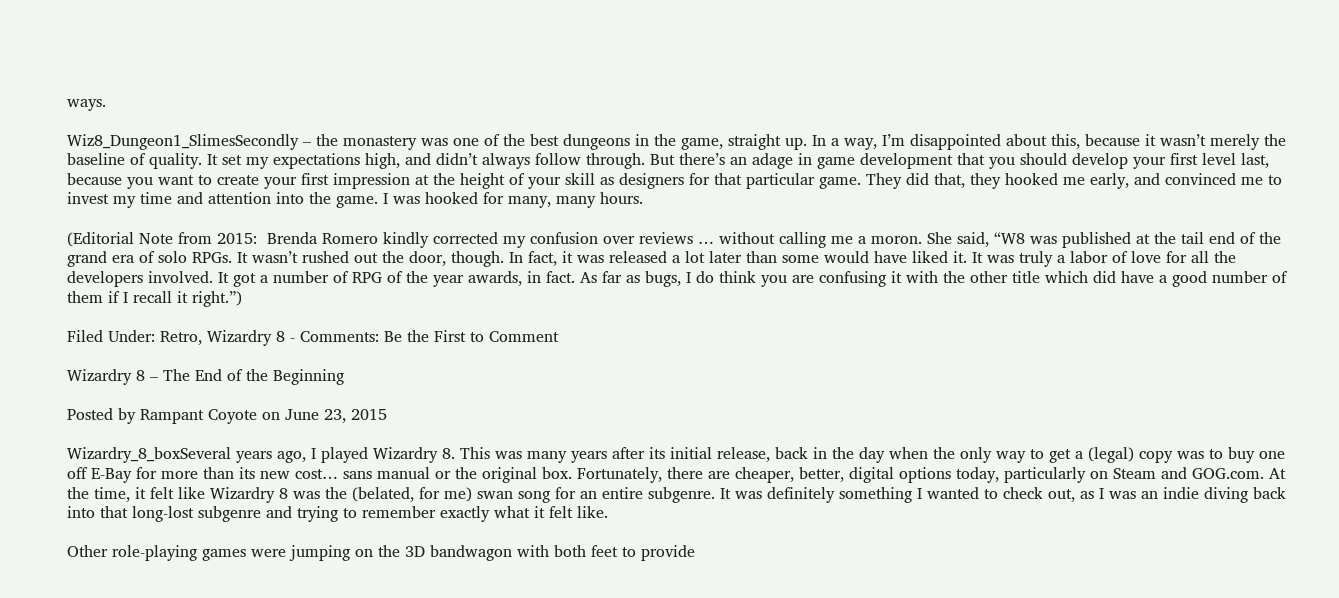ways.

Wiz8_Dungeon1_SlimesSecondly – the monastery was one of the best dungeons in the game, straight up. In a way, I’m disappointed about this, because it wasn’t merely the baseline of quality. It set my expectations high, and didn’t always follow through. But there’s an adage in game development that you should develop your first level last, because you want to create your first impression at the height of your skill as designers for that particular game. They did that, they hooked me early, and convinced me to invest my time and attention into the game. I was hooked for many, many hours.

(Editorial Note from 2015:  Brenda Romero kindly corrected my confusion over reviews … without calling me a moron. She said, “W8 was published at the tail end of the grand era of solo RPGs. It wasn’t rushed out the door, though. In fact, it was released a lot later than some would have liked it. It was truly a labor of love for all the developers involved. It got a number of RPG of the year awards, in fact. As far as bugs, I do think you are confusing it with the other title which did have a good number of them if I recall it right.”)

Filed Under: Retro, Wizardry 8 - Comments: Be the First to Comment

Wizardry 8 – The End of the Beginning

Posted by Rampant Coyote on June 23, 2015

Wizardry_8_boxSeveral years ago, I played Wizardry 8. This was many years after its initial release, back in the day when the only way to get a (legal) copy was to buy one off E-Bay for more than its new cost… sans manual or the original box. Fortunately, there are cheaper, better, digital options today, particularly on Steam and GOG.com. At the time, it felt like Wizardry 8 was the (belated, for me) swan song for an entire subgenre. It was definitely something I wanted to check out, as I was an indie diving back into that long-lost subgenre and trying to remember exactly what it felt like.

Other role-playing games were jumping on the 3D bandwagon with both feet to provide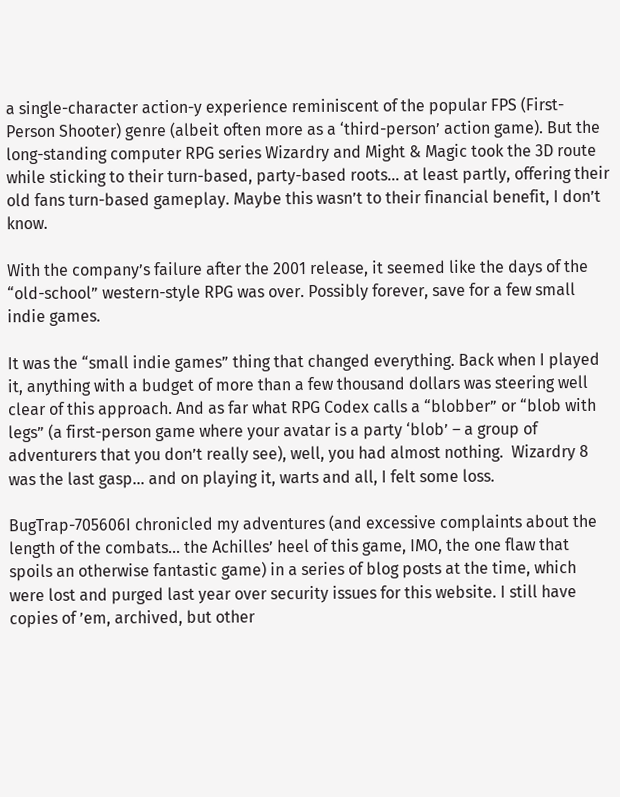a single-character action-y experience reminiscent of the popular FPS (First-Person Shooter) genre (albeit often more as a ‘third-person’ action game). But the long-standing computer RPG series Wizardry and Might & Magic took the 3D route while sticking to their turn-based, party-based roots… at least partly, offering their old fans turn-based gameplay. Maybe this wasn’t to their financial benefit, I don’t know.

With the company’s failure after the 2001 release, it seemed like the days of the “old-school” western-style RPG was over. Possibly forever, save for a few small indie games.

It was the “small indie games” thing that changed everything. Back when I played it, anything with a budget of more than a few thousand dollars was steering well clear of this approach. And as far what RPG Codex calls a “blobber” or “blob with legs” (a first-person game where your avatar is a party ‘blob’ – a group of adventurers that you don’t really see), well, you had almost nothing.  Wizardry 8 was the last gasp… and on playing it, warts and all, I felt some loss.

BugTrap-705606I chronicled my adventures (and excessive complaints about the length of the combats… the Achilles’ heel of this game, IMO, the one flaw that spoils an otherwise fantastic game) in a series of blog posts at the time, which were lost and purged last year over security issues for this website. I still have copies of ’em, archived, but other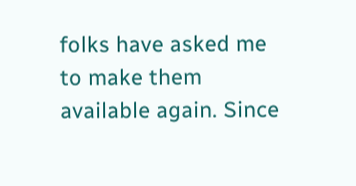folks have asked me to make them available again. Since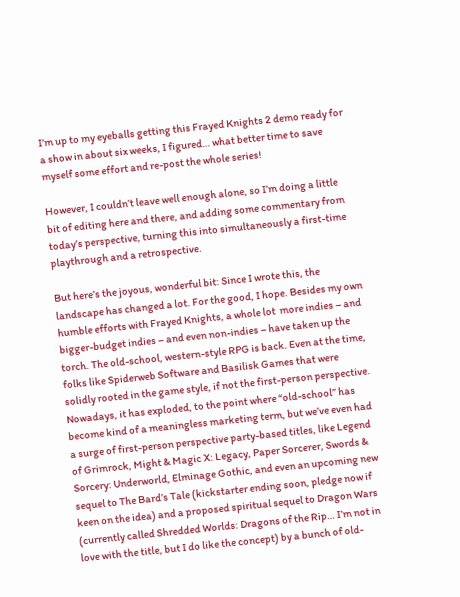I’m up to my eyeballs getting this Frayed Knights 2 demo ready for a show in about six weeks, I figured… what better time to save myself some effort and re-post the whole series!

However, I couldn’t leave well enough alone, so I’m doing a little bit of editing here and there, and adding some commentary from today’s perspective, turning this into simultaneously a first-time playthrough and a retrospective.

But here’s the joyous, wonderful bit: Since I wrote this, the landscape has changed a lot. For the good, I hope. Besides my own humble efforts with Frayed Knights, a whole lot  more indies – and bigger-budget indies – and even non-indies – have taken up the torch. The old-school, western-style RPG is back. Even at the time, folks like Spiderweb Software and Basilisk Games that were solidly rooted in the game style, if not the first-person perspective. Nowadays, it has exploded, to the point where “old-school” has become kind of a meaningless marketing term, but we’ve even had a surge of first-person perspective party-based titles, like Legend of Grimrock, Might & Magic X: Legacy, Paper Sorcerer, Swords & Sorcery: Underworld, Elminage Gothic, and even an upcoming new sequel to The Bard’s Tale (kickstarter ending soon, pledge now if keen on the idea) and a proposed spiritual sequel to Dragon Wars (currently called Shredded Worlds: Dragons of the Rip… I’m not in love with the title, but I do like the concept) by a bunch of old-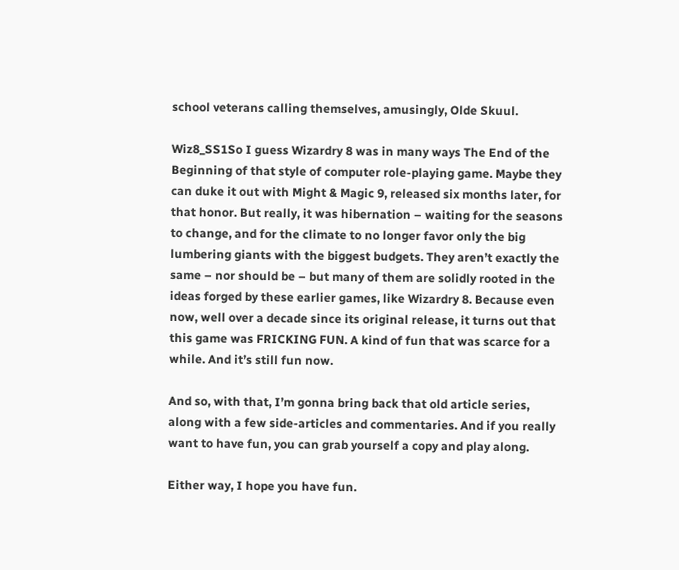school veterans calling themselves, amusingly, Olde Skuul.

Wiz8_SS1So I guess Wizardry 8 was in many ways The End of the Beginning of that style of computer role-playing game. Maybe they can duke it out with Might & Magic 9, released six months later, for that honor. But really, it was hibernation – waiting for the seasons to change, and for the climate to no longer favor only the big lumbering giants with the biggest budgets. They aren’t exactly the same – nor should be – but many of them are solidly rooted in the ideas forged by these earlier games, like Wizardry 8. Because even now, well over a decade since its original release, it turns out that this game was FRICKING FUN. A kind of fun that was scarce for a while. And it’s still fun now.

And so, with that, I’m gonna bring back that old article series, along with a few side-articles and commentaries. And if you really want to have fun, you can grab yourself a copy and play along.

Either way, I hope you have fun.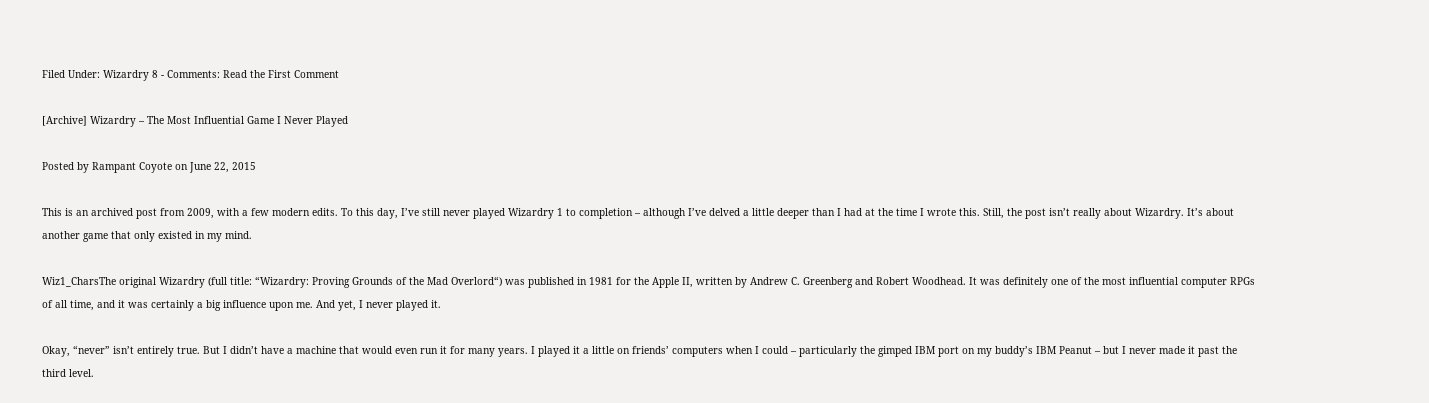Filed Under: Wizardry 8 - Comments: Read the First Comment

[Archive] Wizardry – The Most Influential Game I Never Played

Posted by Rampant Coyote on June 22, 2015

This is an archived post from 2009, with a few modern edits. To this day, I’ve still never played Wizardry 1 to completion – although I’ve delved a little deeper than I had at the time I wrote this. Still, the post isn’t really about Wizardry. It’s about another game that only existed in my mind.

Wiz1_CharsThe original Wizardry (full title: “Wizardry: Proving Grounds of the Mad Overlord“) was published in 1981 for the Apple II, written by Andrew C. Greenberg and Robert Woodhead. It was definitely one of the most influential computer RPGs of all time, and it was certainly a big influence upon me. And yet, I never played it.

Okay, “never” isn’t entirely true. But I didn’t have a machine that would even run it for many years. I played it a little on friends’ computers when I could – particularly the gimped IBM port on my buddy’s IBM Peanut – but I never made it past the third level.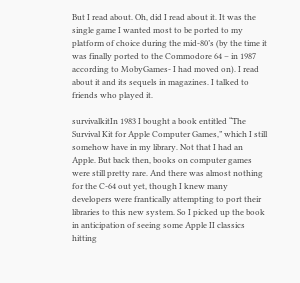But I read about. Oh, did I read about it. It was the single game I wanted most to be ported to my platform of choice during the mid-80’s (by the time it was finally ported to the Commodore 64 – in 1987 according to MobyGames- I had moved on). I read about it and its sequels in magazines. I talked to friends who played it.

survivalkitIn 1983 I bought a book entitled “The Survival Kit for Apple Computer Games,” which I still somehow have in my library. Not that I had an Apple. But back then, books on computer games were still pretty rare. And there was almost nothing for the C-64 out yet, though I knew many developers were frantically attempting to port their libraries to this new system. So I picked up the book in anticipation of seeing some Apple II classics hitting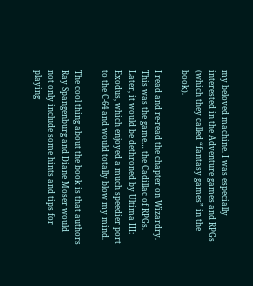my beloved machine. I was especially interested in the Adventure games and RPGs (which they called “fantasy games” in the book).

I read and re-read the chapter on Wizardry. This was the game… the Cadillac of RPGs. Later, it would be dethroned by Ultima III: Exodus, which enjoyed a much speedier port to the C-64 and would totally blow my mind.

The cool thing about the book is that authors Ray Spangenburg and Diane Moser would not only include some hints and tips for playing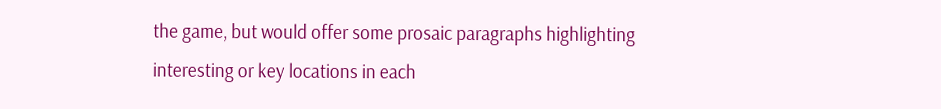the game, but would offer some prosaic paragraphs highlighting interesting or key locations in each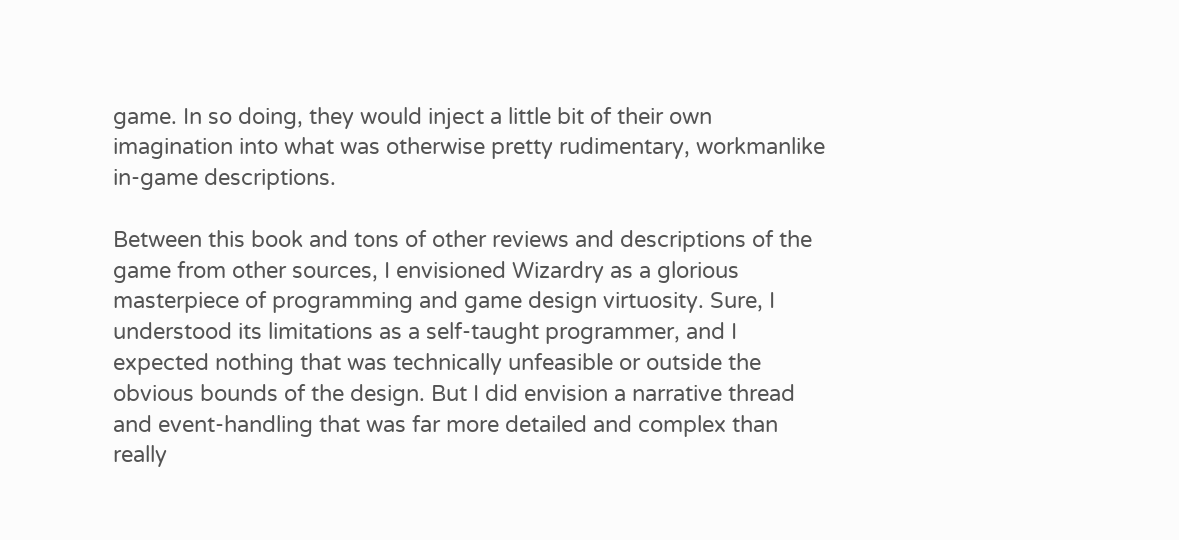game. In so doing, they would inject a little bit of their own imagination into what was otherwise pretty rudimentary, workmanlike in-game descriptions.

Between this book and tons of other reviews and descriptions of the game from other sources, I envisioned Wizardry as a glorious masterpiece of programming and game design virtuosity. Sure, I understood its limitations as a self-taught programmer, and I expected nothing that was technically unfeasible or outside the obvious bounds of the design. But I did envision a narrative thread and event-handling that was far more detailed and complex than really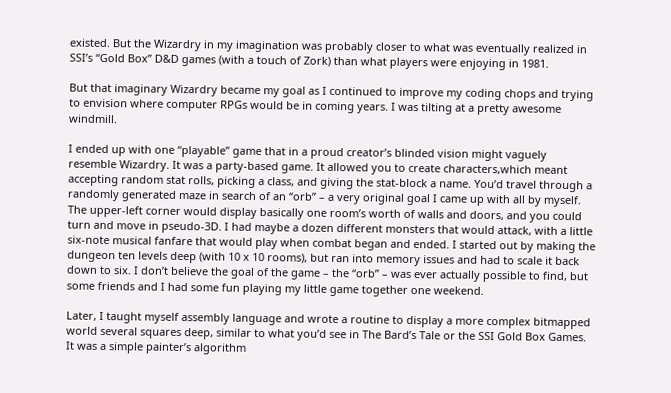existed. But the Wizardry in my imagination was probably closer to what was eventually realized in SSI’s “Gold Box” D&D games (with a touch of Zork) than what players were enjoying in 1981.

But that imaginary Wizardry became my goal as I continued to improve my coding chops and trying to envision where computer RPGs would be in coming years. I was tilting at a pretty awesome windmill.

I ended up with one “playable” game that in a proud creator’s blinded vision might vaguely resemble Wizardry. It was a party-based game. It allowed you to create characters,which meant accepting random stat rolls, picking a class, and giving the stat-block a name. You’d travel through a randomly generated maze in search of an “orb” – a very original goal I came up with all by myself. The upper-left corner would display basically one room’s worth of walls and doors, and you could turn and move in pseudo-3D. I had maybe a dozen different monsters that would attack, with a little six-note musical fanfare that would play when combat began and ended. I started out by making the dungeon ten levels deep (with 10 x 10 rooms), but ran into memory issues and had to scale it back down to six. I don’t believe the goal of the game – the “orb” – was ever actually possible to find, but some friends and I had some fun playing my little game together one weekend.

Later, I taught myself assembly language and wrote a routine to display a more complex bitmapped world several squares deep, similar to what you’d see in The Bard’s Tale or the SSI Gold Box Games. It was a simple painter’s algorithm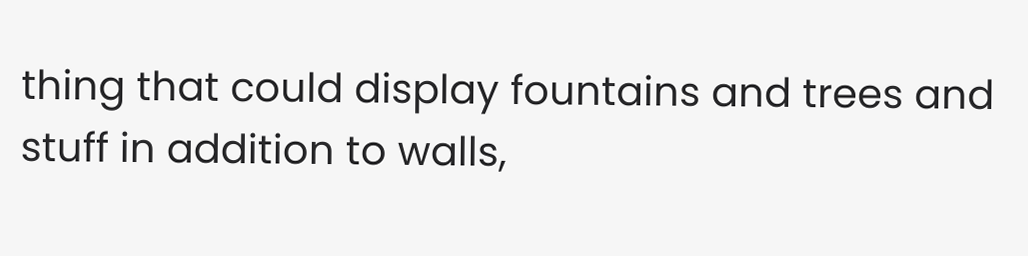thing that could display fountains and trees and stuff in addition to walls,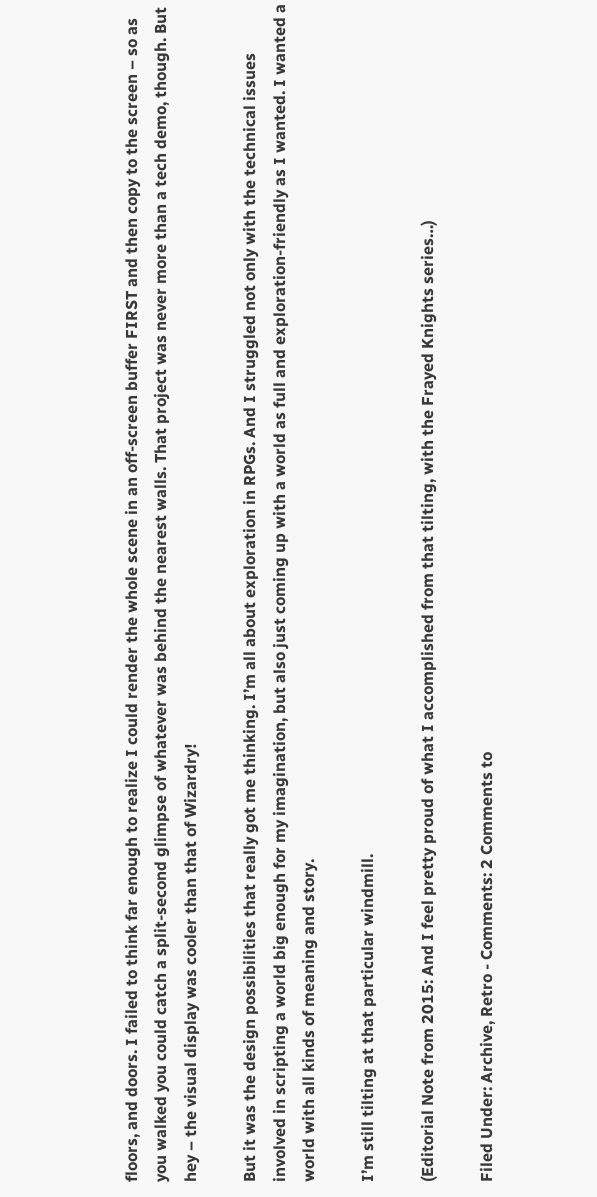floors, and doors. I failed to think far enough to realize I could render the whole scene in an off-screen buffer FIRST and then copy to the screen – so as you walked you could catch a split-second glimpse of whatever was behind the nearest walls. That project was never more than a tech demo, though. But hey – the visual display was cooler than that of Wizardry!

But it was the design possibilities that really got me thinking. I’m all about exploration in RPGs. And I struggled not only with the technical issues involved in scripting a world big enough for my imagination, but also just coming up with a world as full and exploration-friendly as I wanted. I wanted a world with all kinds of meaning and story.

I’m still tilting at that particular windmill.

(Editorial Note from 2015: And I feel pretty proud of what I accomplished from that tilting, with the Frayed Knights series…)

Filed Under: Archive, Retro - Comments: 2 Comments to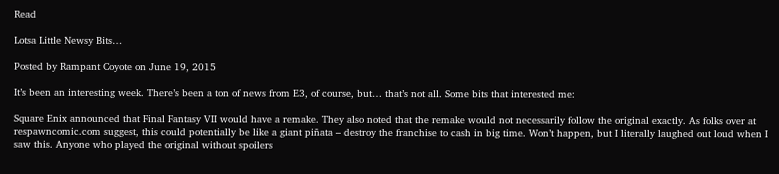Read

Lotsa Little Newsy Bits…

Posted by Rampant Coyote on June 19, 2015

It’s been an interesting week. There’s been a ton of news from E3, of course, but… that’s not all. Some bits that interested me:

Square Enix announced that Final Fantasy VII would have a remake. They also noted that the remake would not necessarily follow the original exactly. As folks over at respawncomic.com suggest, this could potentially be like a giant piñata – destroy the franchise to cash in big time. Won’t happen, but I literally laughed out loud when I saw this. Anyone who played the original without spoilers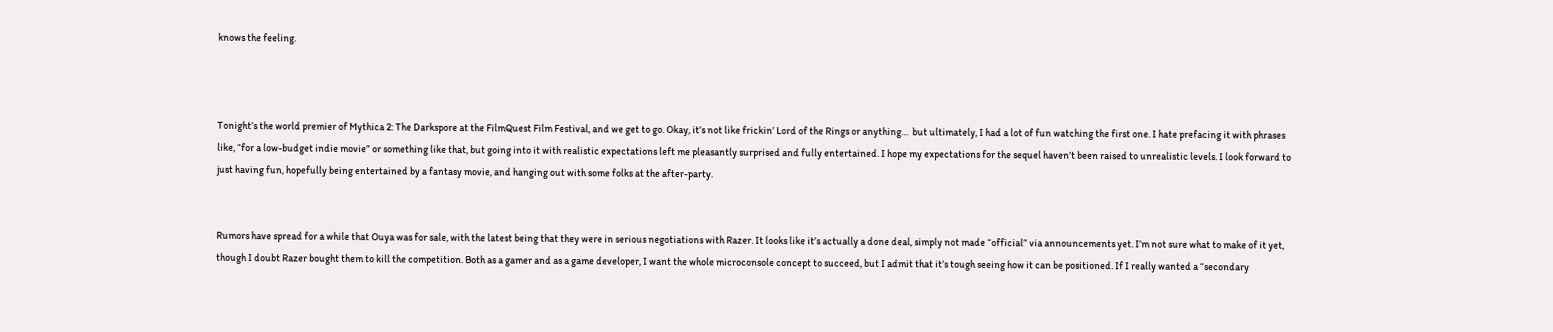knows the feeling.



Tonight’s the world premier of Mythica 2: The Darkspore at the FilmQuest Film Festival, and we get to go. Okay, it’s not like frickin’ Lord of the Rings or anything…  but ultimately, I had a lot of fun watching the first one. I hate prefacing it with phrases like, “for a low-budget indie movie” or something like that, but going into it with realistic expectations left me pleasantly surprised and fully entertained. I hope my expectations for the sequel haven’t been raised to unrealistic levels. I look forward to just having fun, hopefully being entertained by a fantasy movie, and hanging out with some folks at the after-party.


Rumors have spread for a while that Ouya was for sale, with the latest being that they were in serious negotiations with Razer. It looks like it’s actually a done deal, simply not made “official” via announcements yet. I’m not sure what to make of it yet, though I doubt Razer bought them to kill the competition. Both as a gamer and as a game developer, I want the whole microconsole concept to succeed, but I admit that it’s tough seeing how it can be positioned. If I really wanted a “secondary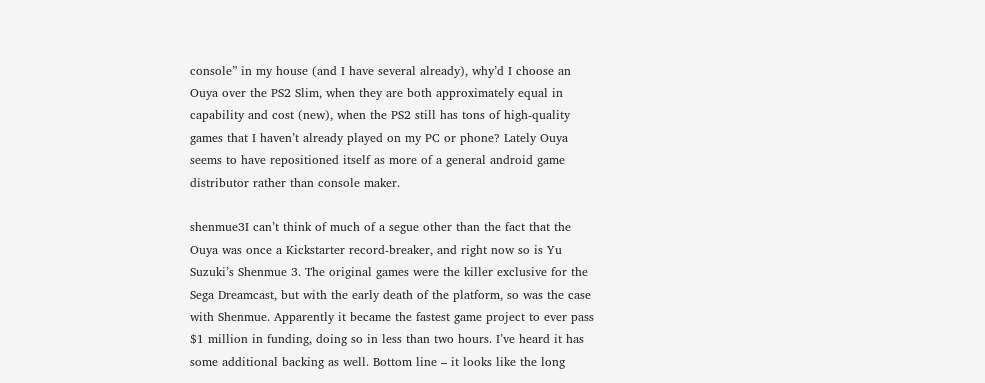console” in my house (and I have several already), why’d I choose an Ouya over the PS2 Slim, when they are both approximately equal in capability and cost (new), when the PS2 still has tons of high-quality games that I haven’t already played on my PC or phone? Lately Ouya seems to have repositioned itself as more of a general android game distributor rather than console maker.

shenmue3I can’t think of much of a segue other than the fact that the Ouya was once a Kickstarter record-breaker, and right now so is Yu Suzuki’s Shenmue 3. The original games were the killer exclusive for the Sega Dreamcast, but with the early death of the platform, so was the case with Shenmue. Apparently it became the fastest game project to ever pass $1 million in funding, doing so in less than two hours. I’ve heard it has some additional backing as well. Bottom line – it looks like the long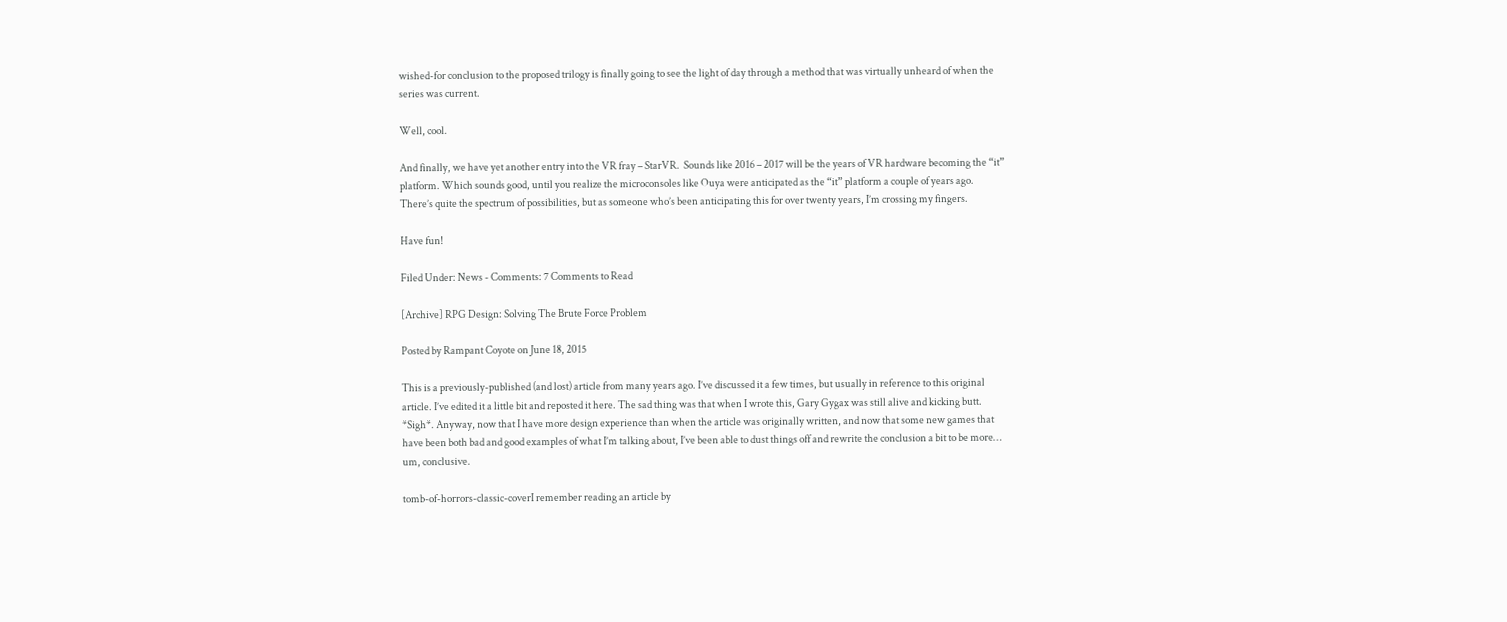wished-for conclusion to the proposed trilogy is finally going to see the light of day through a method that was virtually unheard of when the series was current.

Well, cool.

And finally, we have yet another entry into the VR fray – StarVR.  Sounds like 2016 – 2017 will be the years of VR hardware becoming the “it” platform. Which sounds good, until you realize the microconsoles like Ouya were anticipated as the “it” platform a couple of years ago. There’s quite the spectrum of possibilities, but as someone who’s been anticipating this for over twenty years, I’m crossing my fingers.

Have fun!

Filed Under: News - Comments: 7 Comments to Read

[Archive] RPG Design: Solving The Brute Force Problem

Posted by Rampant Coyote on June 18, 2015

This is a previously-published (and lost) article from many years ago. I’ve discussed it a few times, but usually in reference to this original article. I’ve edited it a little bit and reposted it here. The sad thing was that when I wrote this, Gary Gygax was still alive and kicking butt. *Sigh*. Anyway, now that I have more design experience than when the article was originally written, and now that some new games that have been both bad and good examples of what I’m talking about, I’ve been able to dust things off and rewrite the conclusion a bit to be more… um, conclusive.

tomb-of-horrors-classic-coverI remember reading an article by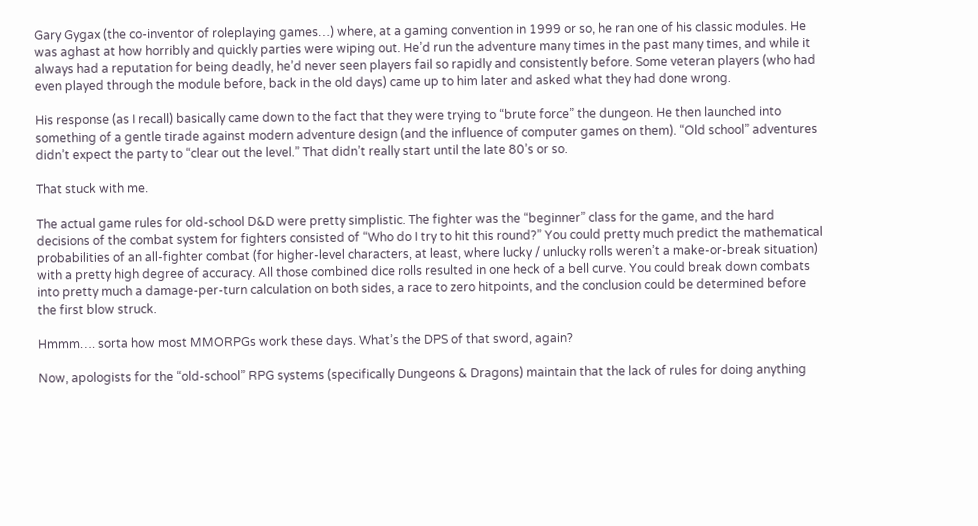Gary Gygax (the co-inventor of roleplaying games…) where, at a gaming convention in 1999 or so, he ran one of his classic modules. He was aghast at how horribly and quickly parties were wiping out. He’d run the adventure many times in the past many times, and while it always had a reputation for being deadly, he’d never seen players fail so rapidly and consistently before. Some veteran players (who had even played through the module before, back in the old days) came up to him later and asked what they had done wrong.

His response (as I recall) basically came down to the fact that they were trying to “brute force” the dungeon. He then launched into something of a gentle tirade against modern adventure design (and the influence of computer games on them). “Old school” adventures didn’t expect the party to “clear out the level.” That didn’t really start until the late 80’s or so.

That stuck with me.

The actual game rules for old-school D&D were pretty simplistic. The fighter was the “beginner” class for the game, and the hard decisions of the combat system for fighters consisted of “Who do I try to hit this round?” You could pretty much predict the mathematical probabilities of an all-fighter combat (for higher-level characters, at least, where lucky / unlucky rolls weren’t a make-or-break situation) with a pretty high degree of accuracy. All those combined dice rolls resulted in one heck of a bell curve. You could break down combats into pretty much a damage-per-turn calculation on both sides, a race to zero hitpoints, and the conclusion could be determined before the first blow struck.

Hmmm…. sorta how most MMORPGs work these days. What’s the DPS of that sword, again?

Now, apologists for the “old-school” RPG systems (specifically Dungeons & Dragons) maintain that the lack of rules for doing anything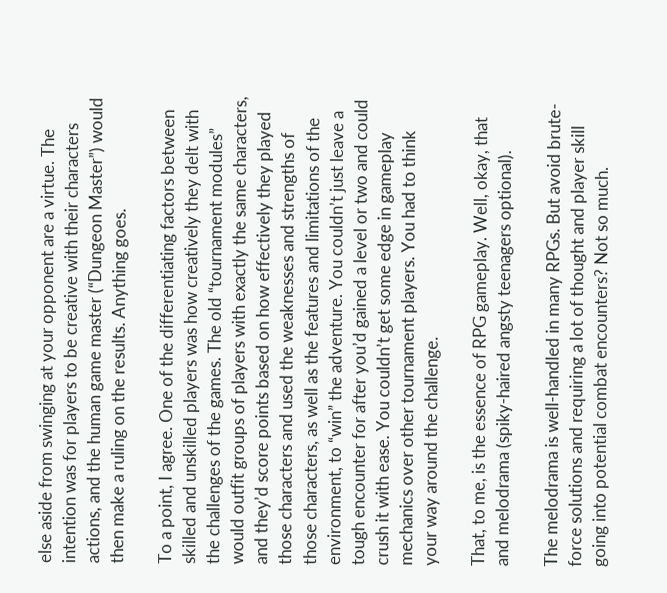else aside from swinging at your opponent are a virtue. The intention was for players to be creative with their characters actions, and the human game master (“Dungeon Master”) would then make a ruling on the results. Anything goes.

To a point, I agree. One of the differentiating factors between skilled and unskilled players was how creatively they delt with the challenges of the games. The old “tournament modules” would outfit groups of players with exactly the same characters, and they’d score points based on how effectively they played those characters and used the weaknesses and strengths of those characters, as well as the features and limitations of the environment, to “win” the adventure. You couldn’t just leave a tough encounter for after you’d gained a level or two and could crush it with ease. You couldn’t get some edge in gameplay mechanics over other tournament players. You had to think your way around the challenge.

That, to me, is the essence of RPG gameplay. Well, okay, that and melodrama (spiky-haired angsty teenagers optional).

The melodrama is well-handled in many RPGs. But avoid brute-force solutions and requiring a lot of thought and player skill going into potential combat encounters? Not so much.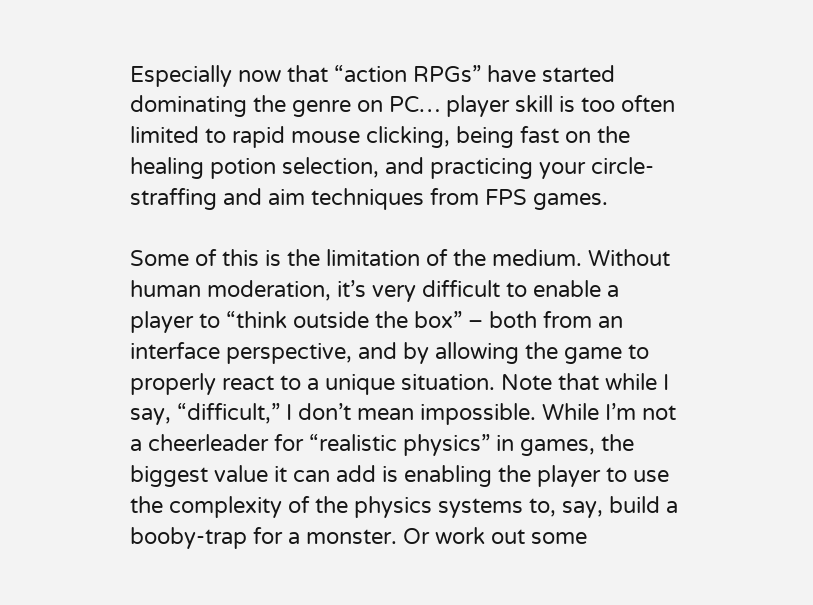Especially now that “action RPGs” have started dominating the genre on PC… player skill is too often limited to rapid mouse clicking, being fast on the healing potion selection, and practicing your circle-straffing and aim techniques from FPS games.

Some of this is the limitation of the medium. Without human moderation, it’s very difficult to enable a player to “think outside the box” – both from an interface perspective, and by allowing the game to properly react to a unique situation. Note that while I say, “difficult,” I don’t mean impossible. While I’m not a cheerleader for “realistic physics” in games, the biggest value it can add is enabling the player to use the complexity of the physics systems to, say, build a booby-trap for a monster. Or work out some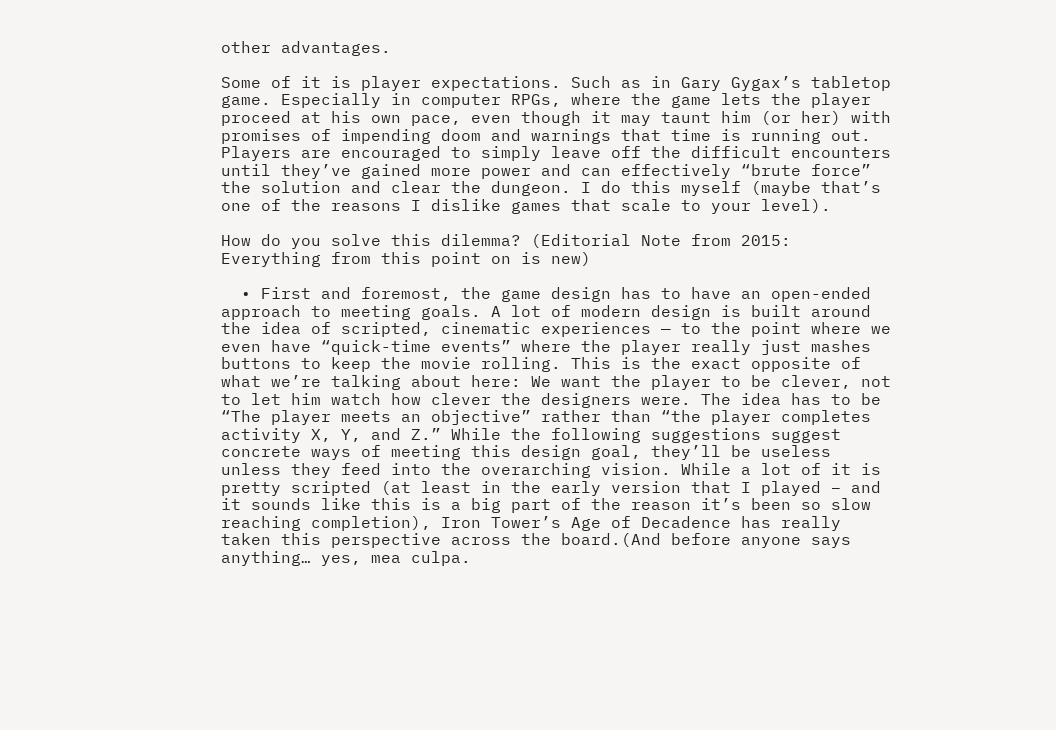other advantages.

Some of it is player expectations. Such as in Gary Gygax’s tabletop game. Especially in computer RPGs, where the game lets the player proceed at his own pace, even though it may taunt him (or her) with promises of impending doom and warnings that time is running out. Players are encouraged to simply leave off the difficult encounters until they’ve gained more power and can effectively “brute force” the solution and clear the dungeon. I do this myself (maybe that’s one of the reasons I dislike games that scale to your level).

How do you solve this dilemma? (Editorial Note from 2015: Everything from this point on is new)

  • First and foremost, the game design has to have an open-ended approach to meeting goals. A lot of modern design is built around the idea of scripted, cinematic experiences — to the point where we even have “quick-time events” where the player really just mashes buttons to keep the movie rolling. This is the exact opposite of what we’re talking about here: We want the player to be clever, not to let him watch how clever the designers were. The idea has to be “The player meets an objective” rather than “the player completes activity X, Y, and Z.” While the following suggestions suggest concrete ways of meeting this design goal, they’ll be useless unless they feed into the overarching vision. While a lot of it is pretty scripted (at least in the early version that I played – and it sounds like this is a big part of the reason it’s been so slow reaching completion), Iron Tower’s Age of Decadence has really taken this perspective across the board.(And before anyone says anything… yes, mea culpa.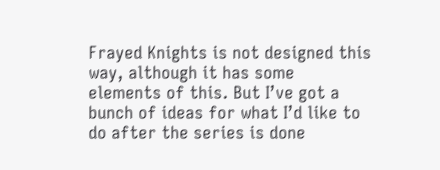Frayed Knights is not designed this way, although it has some elements of this. But I’ve got a bunch of ideas for what I’d like to do after the series is done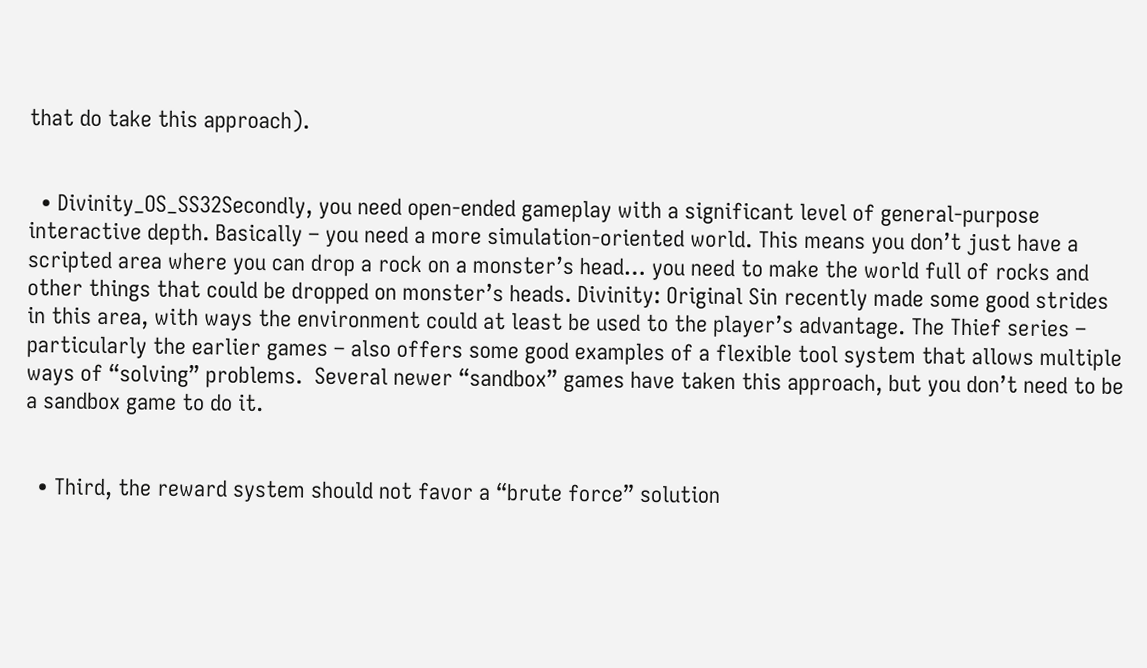that do take this approach).


  • Divinity_OS_SS32Secondly, you need open-ended gameplay with a significant level of general-purpose interactive depth. Basically – you need a more simulation-oriented world. This means you don’t just have a scripted area where you can drop a rock on a monster’s head… you need to make the world full of rocks and other things that could be dropped on monster’s heads. Divinity: Original Sin recently made some good strides in this area, with ways the environment could at least be used to the player’s advantage. The Thief series – particularly the earlier games – also offers some good examples of a flexible tool system that allows multiple ways of “solving” problems.  Several newer “sandbox” games have taken this approach, but you don’t need to be a sandbox game to do it.


  • Third, the reward system should not favor a “brute force” solution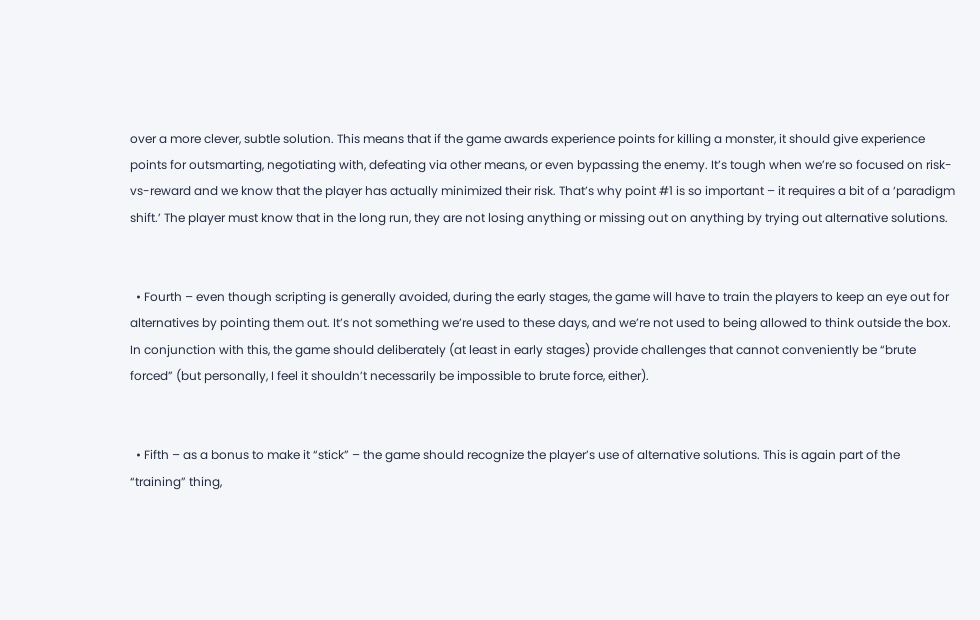over a more clever, subtle solution. This means that if the game awards experience points for killing a monster, it should give experience points for outsmarting, negotiating with, defeating via other means, or even bypassing the enemy. It’s tough when we’re so focused on risk-vs-reward and we know that the player has actually minimized their risk. That’s why point #1 is so important – it requires a bit of a ‘paradigm shift.’ The player must know that in the long run, they are not losing anything or missing out on anything by trying out alternative solutions.


  • Fourth – even though scripting is generally avoided, during the early stages, the game will have to train the players to keep an eye out for alternatives by pointing them out. It’s not something we’re used to these days, and we’re not used to being allowed to think outside the box. In conjunction with this, the game should deliberately (at least in early stages) provide challenges that cannot conveniently be “brute forced” (but personally, I feel it shouldn’t necessarily be impossible to brute force, either).


  • Fifth – as a bonus to make it “stick” – the game should recognize the player’s use of alternative solutions. This is again part of the “training” thing,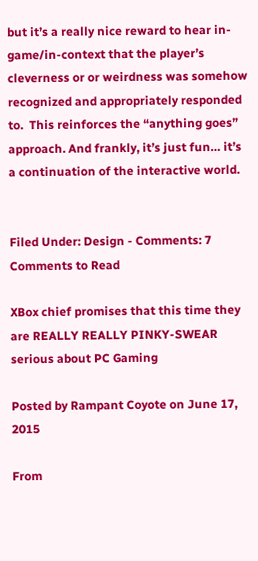but it’s a really nice reward to hear in-game/in-context that the player’s cleverness or or weirdness was somehow recognized and appropriately responded to.  This reinforces the “anything goes” approach. And frankly, it’s just fun… it’s a continuation of the interactive world.


Filed Under: Design - Comments: 7 Comments to Read

XBox chief promises that this time they are REALLY REALLY PINKY-SWEAR serious about PC Gaming

Posted by Rampant Coyote on June 17, 2015

From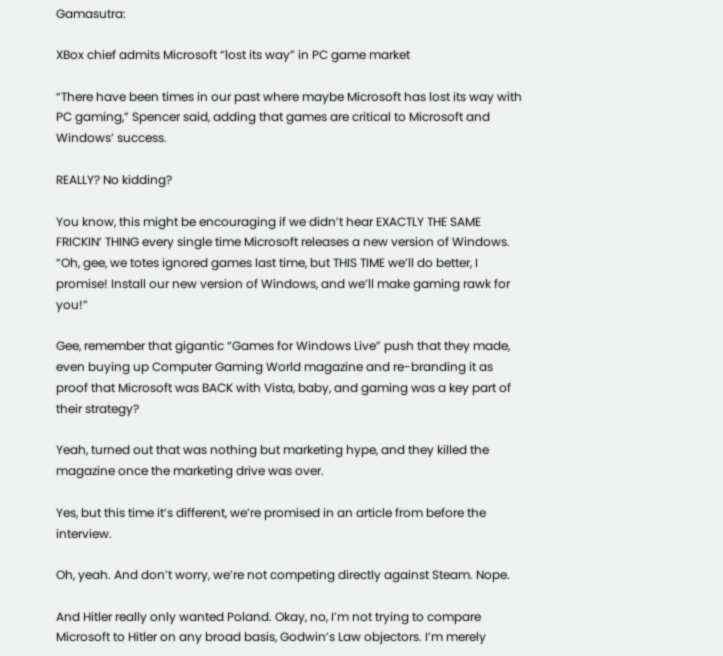Gamasutra:

XBox chief admits Microsoft “lost its way” in PC game market

“There have been times in our past where maybe Microsoft has lost its way with PC gaming,” Spencer said, adding that games are critical to Microsoft and Windows’ success.

REALLY? No kidding?

You know, this might be encouraging if we didn’t hear EXACTLY THE SAME FRICKIN’ THING every single time Microsoft releases a new version of Windows. “Oh, gee, we totes ignored games last time, but THIS TIME we’ll do better, I promise! Install our new version of Windows, and we’ll make gaming rawk for you!”

Gee, remember that gigantic “Games for Windows Live” push that they made, even buying up Computer Gaming World magazine and re-branding it as proof that Microsoft was BACK with Vista, baby, and gaming was a key part of their strategy?

Yeah, turned out that was nothing but marketing hype, and they killed the magazine once the marketing drive was over.

Yes, but this time it’s different, we’re promised in an article from before the interview.

Oh, yeah. And don’t worry, we’re not competing directly against Steam. Nope.

And Hitler really only wanted Poland. Okay, no, I’m not trying to compare Microsoft to Hitler on any broad basis, Godwin’s Law objectors. I’m merely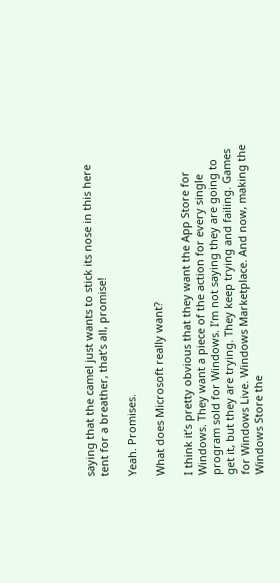saying that the camel just wants to stick its nose in this here tent for a breather, that’s all, promise!

Yeah. Promises.

What does Microsoft really want?

I think it’s pretty obvious that they want the App Store for Windows. They want a piece of the action for every single program sold for Windows. I’m not saying they are going to get it, but they are trying. They keep trying and failing. Games for Windows Live. Windows Marketplace. And now, making the Windows Store the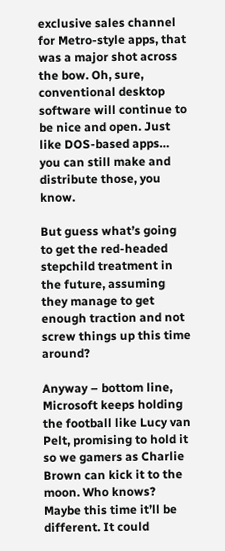exclusive sales channel for Metro-style apps, that was a major shot across the bow. Oh, sure, conventional desktop software will continue to be nice and open. Just like DOS-based apps… you can still make and distribute those, you know.

But guess what’s going to get the red-headed stepchild treatment in the future, assuming  they manage to get enough traction and not screw things up this time around?

Anyway – bottom line, Microsoft keeps holding the football like Lucy van Pelt, promising to hold it so we gamers as Charlie Brown can kick it to the moon. Who knows? Maybe this time it’ll be different. It could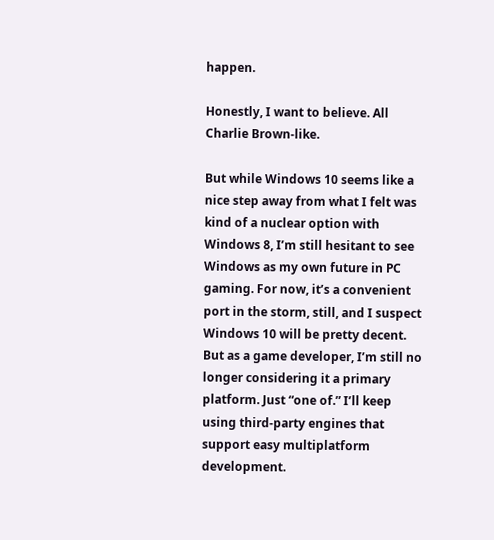happen.

Honestly, I want to believe. All Charlie Brown-like.

But while Windows 10 seems like a nice step away from what I felt was kind of a nuclear option with Windows 8, I’m still hesitant to see Windows as my own future in PC gaming. For now, it’s a convenient port in the storm, still, and I suspect Windows 10 will be pretty decent. But as a game developer, I’m still no longer considering it a primary platform. Just “one of.” I’ll keep using third-party engines that support easy multiplatform development.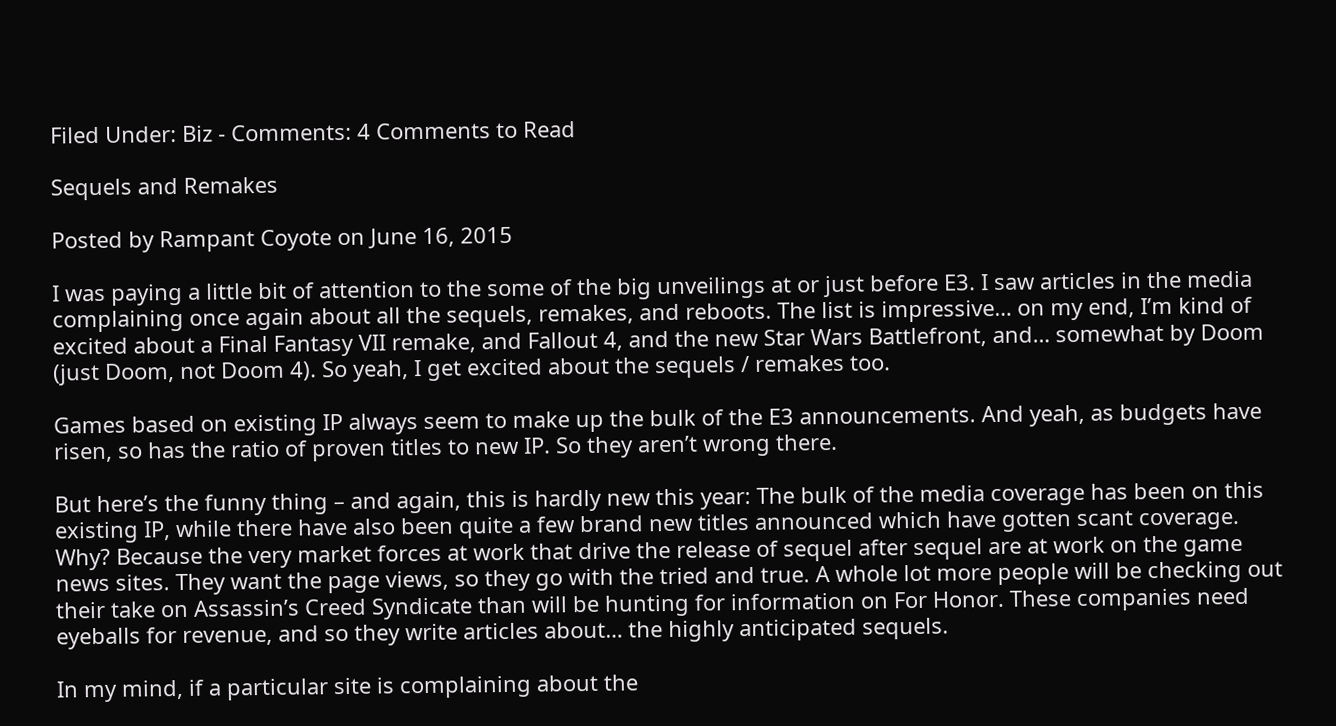Filed Under: Biz - Comments: 4 Comments to Read

Sequels and Remakes

Posted by Rampant Coyote on June 16, 2015

I was paying a little bit of attention to the some of the big unveilings at or just before E3. I saw articles in the media complaining once again about all the sequels, remakes, and reboots. The list is impressive… on my end, I’m kind of excited about a Final Fantasy VII remake, and Fallout 4, and the new Star Wars Battlefront, and… somewhat by Doom (just Doom, not Doom 4). So yeah, I get excited about the sequels / remakes too.

Games based on existing IP always seem to make up the bulk of the E3 announcements. And yeah, as budgets have risen, so has the ratio of proven titles to new IP. So they aren’t wrong there.

But here’s the funny thing – and again, this is hardly new this year: The bulk of the media coverage has been on this existing IP, while there have also been quite a few brand new titles announced which have gotten scant coverage. Why? Because the very market forces at work that drive the release of sequel after sequel are at work on the game news sites. They want the page views, so they go with the tried and true. A whole lot more people will be checking out their take on Assassin’s Creed Syndicate than will be hunting for information on For Honor. These companies need eyeballs for revenue, and so they write articles about… the highly anticipated sequels.

In my mind, if a particular site is complaining about the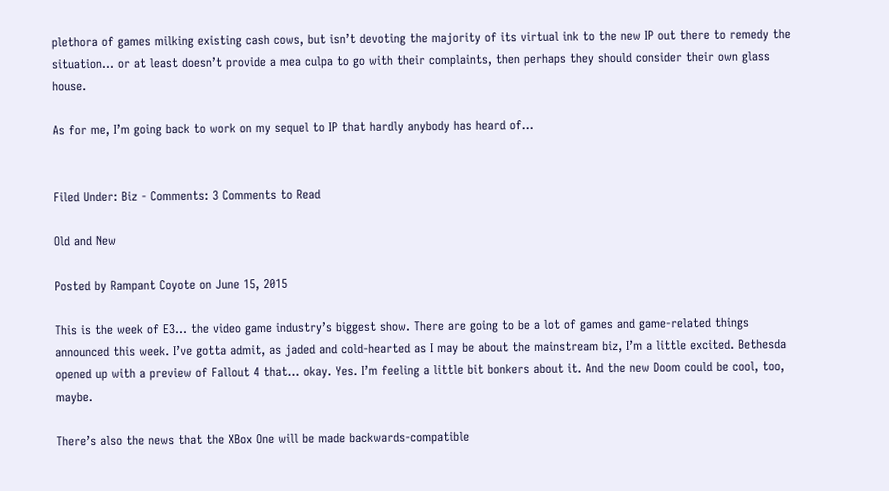plethora of games milking existing cash cows, but isn’t devoting the majority of its virtual ink to the new IP out there to remedy the situation… or at least doesn’t provide a mea culpa to go with their complaints, then perhaps they should consider their own glass house.

As for me, I’m going back to work on my sequel to IP that hardly anybody has heard of…


Filed Under: Biz - Comments: 3 Comments to Read

Old and New

Posted by Rampant Coyote on June 15, 2015

This is the week of E3… the video game industry’s biggest show. There are going to be a lot of games and game-related things announced this week. I’ve gotta admit, as jaded and cold-hearted as I may be about the mainstream biz, I’m a little excited. Bethesda opened up with a preview of Fallout 4 that… okay. Yes. I’m feeling a little bit bonkers about it. And the new Doom could be cool, too, maybe.

There’s also the news that the XBox One will be made backwards-compatible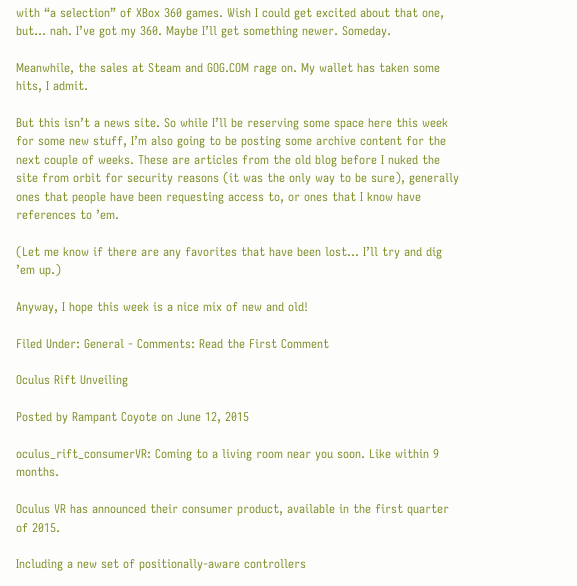with “a selection” of XBox 360 games. Wish I could get excited about that one, but… nah. I’ve got my 360. Maybe I’ll get something newer. Someday.

Meanwhile, the sales at Steam and GOG.COM rage on. My wallet has taken some hits, I admit.

But this isn’t a news site. So while I’ll be reserving some space here this week for some new stuff, I’m also going to be posting some archive content for the next couple of weeks. These are articles from the old blog before I nuked the site from orbit for security reasons (it was the only way to be sure), generally ones that people have been requesting access to, or ones that I know have references to ’em.

(Let me know if there are any favorites that have been lost… I’ll try and dig ’em up.)

Anyway, I hope this week is a nice mix of new and old!

Filed Under: General - Comments: Read the First Comment

Oculus Rift Unveiling

Posted by Rampant Coyote on June 12, 2015

oculus_rift_consumerVR: Coming to a living room near you soon. Like within 9 months.

Oculus VR has announced their consumer product, available in the first quarter of 2015.

Including a new set of positionally-aware controllers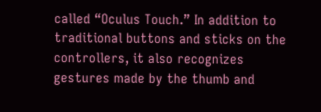called “Oculus Touch.” In addition to traditional buttons and sticks on the controllers, it also recognizes gestures made by the thumb and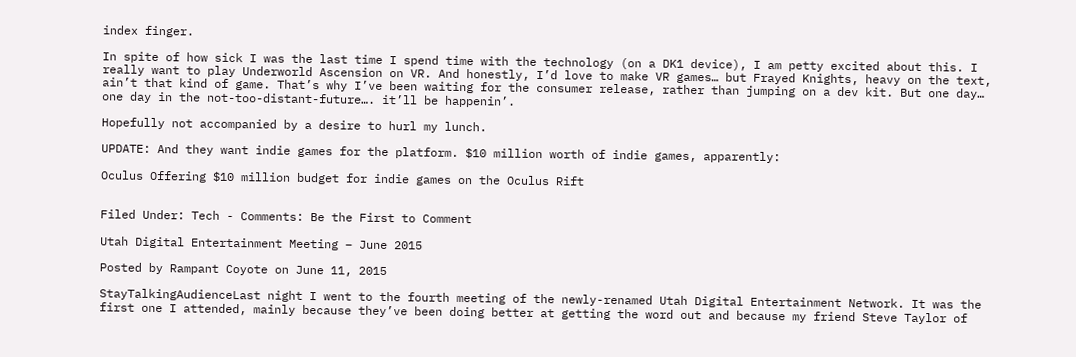index finger.

In spite of how sick I was the last time I spend time with the technology (on a DK1 device), I am petty excited about this. I really want to play Underworld Ascension on VR. And honestly, I’d love to make VR games… but Frayed Knights, heavy on the text, ain’t that kind of game. That’s why I’ve been waiting for the consumer release, rather than jumping on a dev kit. But one day… one day in the not-too-distant-future…. it’ll be happenin’.

Hopefully not accompanied by a desire to hurl my lunch.

UPDATE: And they want indie games for the platform. $10 million worth of indie games, apparently:

Oculus Offering $10 million budget for indie games on the Oculus Rift


Filed Under: Tech - Comments: Be the First to Comment

Utah Digital Entertainment Meeting – June 2015

Posted by Rampant Coyote on June 11, 2015

StayTalkingAudienceLast night I went to the fourth meeting of the newly-renamed Utah Digital Entertainment Network. It was the first one I attended, mainly because they’ve been doing better at getting the word out and because my friend Steve Taylor of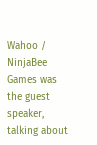Wahoo / NinjaBee Games was the guest speaker, talking about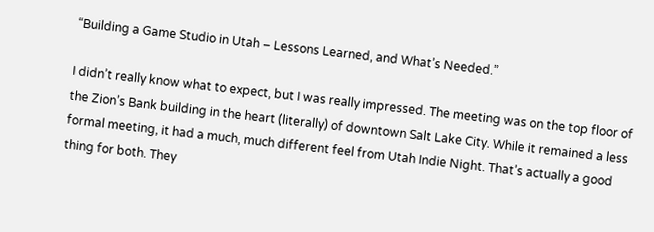“Building a Game Studio in Utah – Lessons Learned, and What’s Needed.”

I didn’t really know what to expect, but I was really impressed. The meeting was on the top floor of the Zion’s Bank building in the heart (literally) of downtown Salt Lake City. While it remained a less formal meeting, it had a much, much different feel from Utah Indie Night. That’s actually a good thing for both. They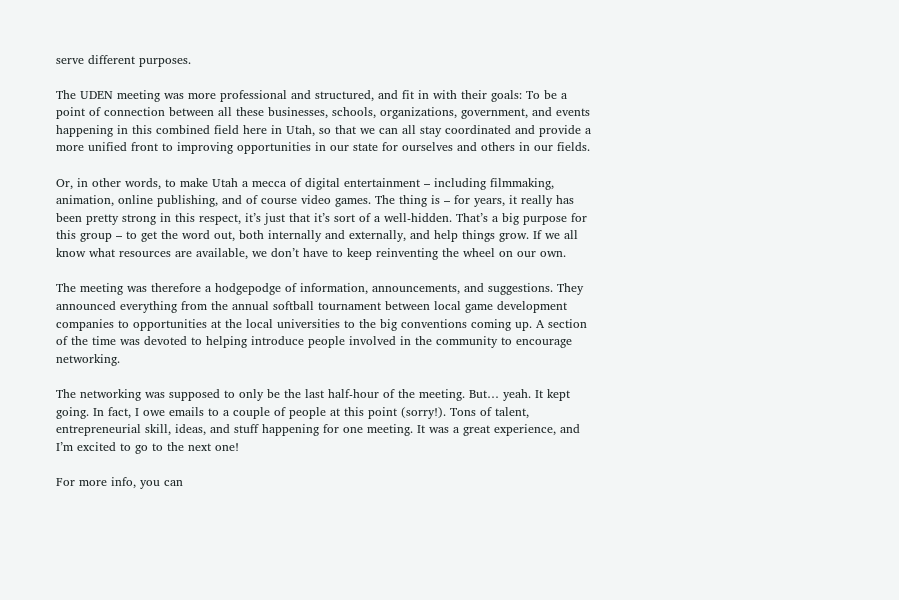serve different purposes.

The UDEN meeting was more professional and structured, and fit in with their goals: To be a point of connection between all these businesses, schools, organizations, government, and events happening in this combined field here in Utah, so that we can all stay coordinated and provide a more unified front to improving opportunities in our state for ourselves and others in our fields.

Or, in other words, to make Utah a mecca of digital entertainment – including filmmaking, animation, online publishing, and of course video games. The thing is – for years, it really has been pretty strong in this respect, it’s just that it’s sort of a well-hidden. That’s a big purpose for this group – to get the word out, both internally and externally, and help things grow. If we all know what resources are available, we don’t have to keep reinventing the wheel on our own.

The meeting was therefore a hodgepodge of information, announcements, and suggestions. They announced everything from the annual softball tournament between local game development companies to opportunities at the local universities to the big conventions coming up. A section of the time was devoted to helping introduce people involved in the community to encourage networking.

The networking was supposed to only be the last half-hour of the meeting. But… yeah. It kept going. In fact, I owe emails to a couple of people at this point (sorry!). Tons of talent, entrepreneurial skill, ideas, and stuff happening for one meeting. It was a great experience, and I’m excited to go to the next one!

For more info, you can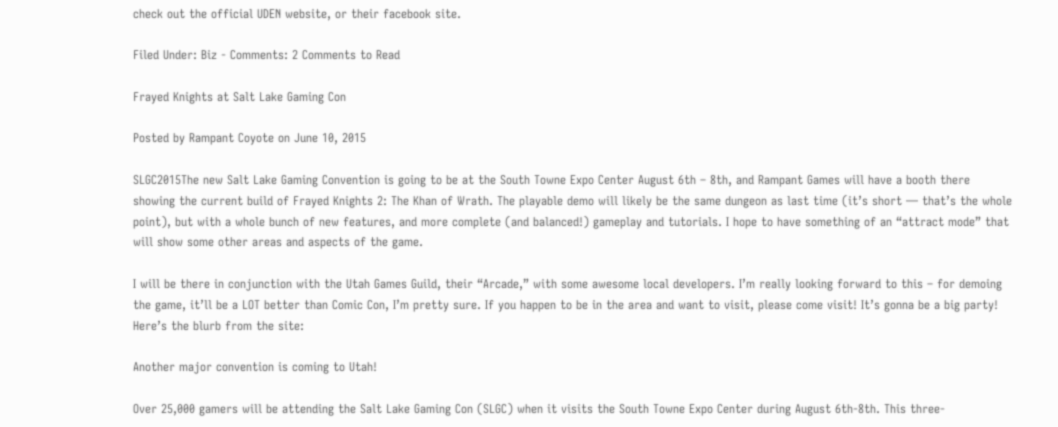check out the official UDEN website, or their facebook site.

Filed Under: Biz - Comments: 2 Comments to Read

Frayed Knights at Salt Lake Gaming Con

Posted by Rampant Coyote on June 10, 2015

SLGC2015The new Salt Lake Gaming Convention is going to be at the South Towne Expo Center August 6th – 8th, and Rampant Games will have a booth there showing the current build of Frayed Knights 2: The Khan of Wrath. The playable demo will likely be the same dungeon as last time (it’s short — that’s the whole point), but with a whole bunch of new features, and more complete (and balanced!) gameplay and tutorials. I hope to have something of an “attract mode” that will show some other areas and aspects of the game.

I will be there in conjunction with the Utah Games Guild, their “Arcade,” with some awesome local developers. I’m really looking forward to this – for demoing the game, it’ll be a LOT better than Comic Con, I’m pretty sure. If you happen to be in the area and want to visit, please come visit! It’s gonna be a big party! Here’s the blurb from the site:

Another major convention is coming to Utah!

Over 25,000 gamers will be attending the Salt Lake Gaming Con (SLGC) when it visits the South Towne Expo Center during August 6th-8th. This three-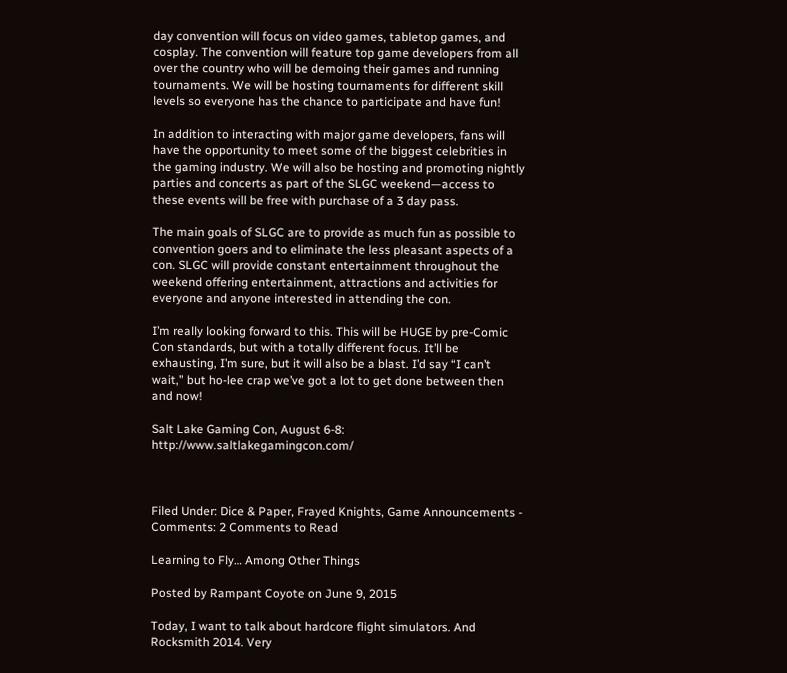day convention will focus on video games, tabletop games, and cosplay. The convention will feature top game developers from all over the country who will be demoing their games and running tournaments. We will be hosting tournaments for different skill levels so everyone has the chance to participate and have fun!

In addition to interacting with major game developers, fans will have the opportunity to meet some of the biggest celebrities in the gaming industry. We will also be hosting and promoting nightly parties and concerts as part of the SLGC weekend—access to these events will be free with purchase of a 3 day pass.

The main goals of SLGC are to provide as much fun as possible to convention goers and to eliminate the less pleasant aspects of a con. SLGC will provide constant entertainment throughout the weekend offering entertainment, attractions and activities for everyone and anyone interested in attending the con.

I’m really looking forward to this. This will be HUGE by pre-Comic Con standards, but with a totally different focus. It’ll be exhausting, I’m sure, but it will also be a blast. I’d say “I can’t wait,” but ho-lee crap we’ve got a lot to get done between then and now!

Salt Lake Gaming Con, August 6-8: http://www.saltlakegamingcon.com/



Filed Under: Dice & Paper, Frayed Knights, Game Announcements - Comments: 2 Comments to Read

Learning to Fly… Among Other Things

Posted by Rampant Coyote on June 9, 2015

Today, I want to talk about hardcore flight simulators. And Rocksmith 2014. Very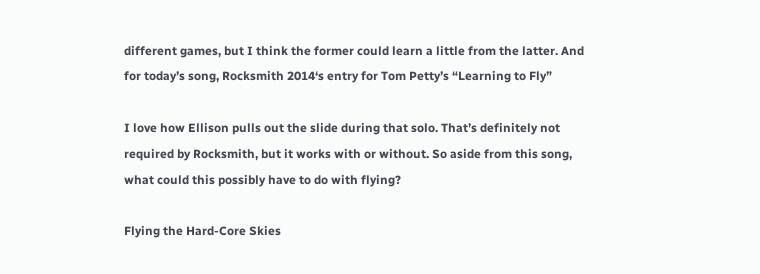different games, but I think the former could learn a little from the latter. And for today’s song, Rocksmith 2014‘s entry for Tom Petty’s “Learning to Fly”

I love how Ellison pulls out the slide during that solo. That’s definitely not required by Rocksmith, but it works with or without. So aside from this song, what could this possibly have to do with flying?

Flying the Hard-Core Skies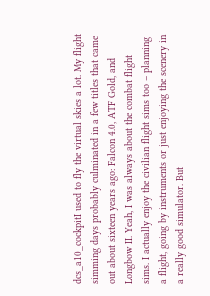dcs_a10_cockpitI used to fly the virtual skies a lot. My flight simming days probably culminated in a few titles that came out about sixteen years ago: Falcon 4.0, ATF Gold, and Longbow II. Yeah, I was always about the combat flight sims. I actually enjoy the civilian flight sims too – planning a flight, going by instruments or just enjoying the scenery in a really good simulator. But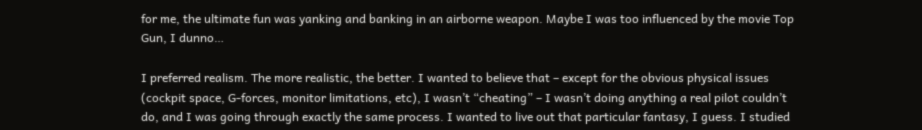for me, the ultimate fun was yanking and banking in an airborne weapon. Maybe I was too influenced by the movie Top Gun, I dunno…

I preferred realism. The more realistic, the better. I wanted to believe that – except for the obvious physical issues (cockpit space, G-forces, monitor limitations, etc), I wasn’t “cheating” – I wasn’t doing anything a real pilot couldn’t do, and I was going through exactly the same process. I wanted to live out that particular fantasy, I guess. I studied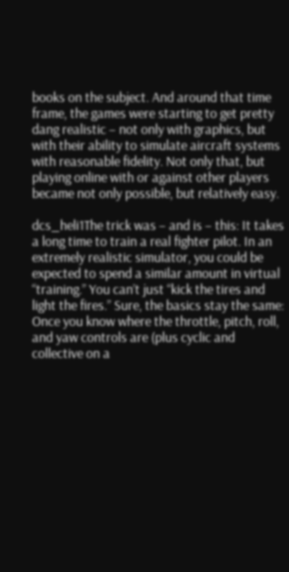books on the subject. And around that time frame, the games were starting to get pretty dang realistic – not only with graphics, but with their ability to simulate aircraft systems with reasonable fidelity. Not only that, but playing online with or against other players became not only possible, but relatively easy.

dcs_heli1The trick was – and is – this: It takes a long time to train a real fighter pilot. In an extremely realistic simulator, you could be expected to spend a similar amount in virtual “training.” You can’t just “kick the tires and light the fires.” Sure, the basics stay the same: Once you know where the throttle, pitch, roll, and yaw controls are (plus cyclic and collective on a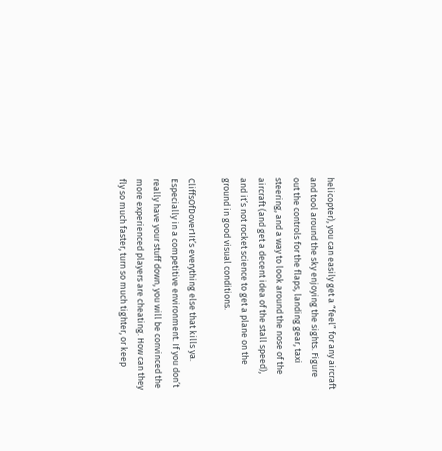helicopter), you can easily get a “feel” for any aircraft and tool around the sky enjoying the sights. Figure out the controls for the flaps, landing gear, taxi steering, and a way to look around the nose of the aircraft (and get a decent idea of the stall speed), and it’s not rocket science to get a plane on the ground in good visual conditions.

CliffsOfDover1It’s everything else that kills ya. Especially in a competitive environment. If you don’t really have your stuff down, you will be convinced the more experienced players are cheating. How can they fly so much faster, turn so much tighter, or keep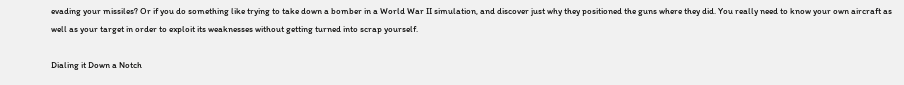evading your missiles? Or if you do something like trying to take down a bomber in a World War II simulation, and discover just why they positioned the guns where they did. You really need to know your own aircraft as well as your target in order to exploit its weaknesses without getting turned into scrap yourself.

Dialing it Down a Notch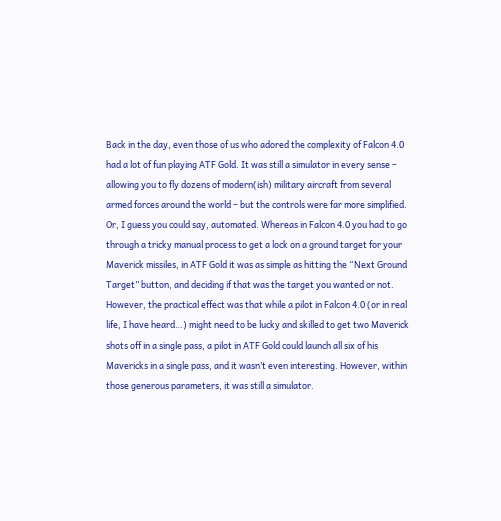Back in the day, even those of us who adored the complexity of Falcon 4.0 had a lot of fun playing ATF Gold. It was still a simulator in every sense – allowing you to fly dozens of modern(ish) military aircraft from several armed forces around the world – but the controls were far more simplified. Or, I guess you could say, automated. Whereas in Falcon 4.0 you had to go through a tricky manual process to get a lock on a ground target for your Maverick missiles, in ATF Gold it was as simple as hitting the “Next Ground Target” button, and deciding if that was the target you wanted or not.  However, the practical effect was that while a pilot in Falcon 4.0 (or in real life, I have heard…) might need to be lucky and skilled to get two Maverick shots off in a single pass, a pilot in ATF Gold could launch all six of his Mavericks in a single pass, and it wasn’t even interesting. However, within those generous parameters, it was still a simulator.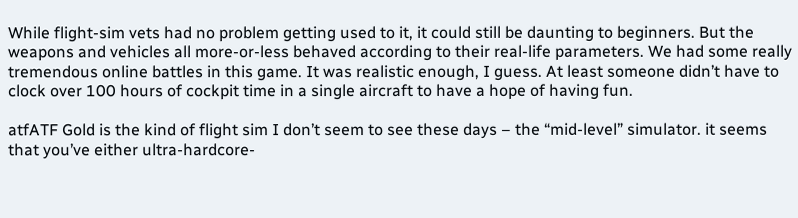While flight-sim vets had no problem getting used to it, it could still be daunting to beginners. But the weapons and vehicles all more-or-less behaved according to their real-life parameters. We had some really tremendous online battles in this game. It was realistic enough, I guess. At least someone didn’t have to clock over 100 hours of cockpit time in a single aircraft to have a hope of having fun.

atfATF Gold is the kind of flight sim I don’t seem to see these days – the “mid-level” simulator. it seems that you’ve either ultra-hardcore-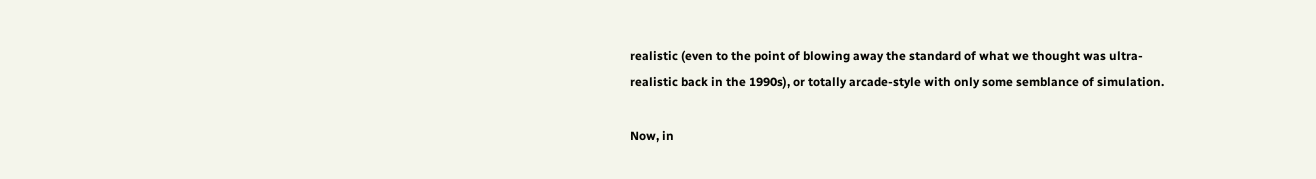realistic (even to the point of blowing away the standard of what we thought was ultra-realistic back in the 1990s), or totally arcade-style with only some semblance of simulation.

Now, in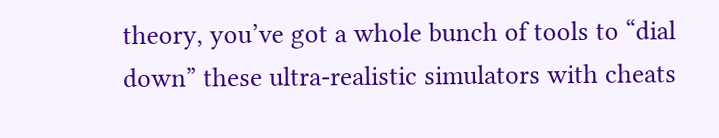theory, you’ve got a whole bunch of tools to “dial down” these ultra-realistic simulators with cheats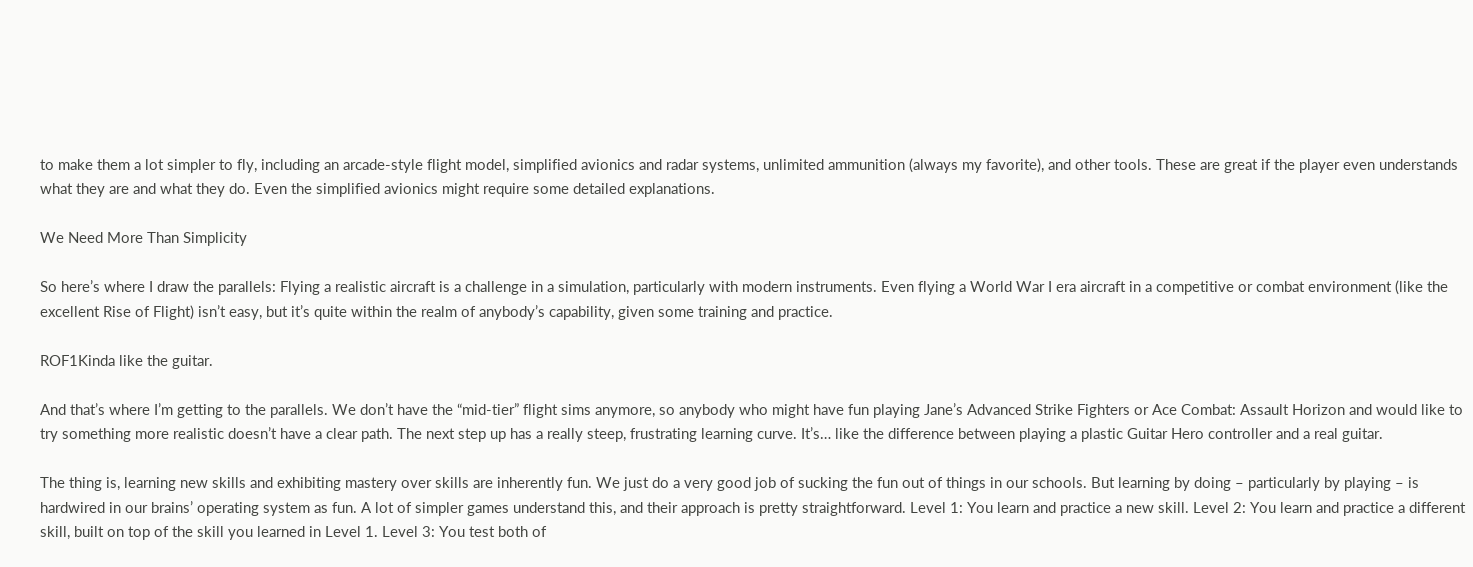to make them a lot simpler to fly, including an arcade-style flight model, simplified avionics and radar systems, unlimited ammunition (always my favorite), and other tools. These are great if the player even understands what they are and what they do. Even the simplified avionics might require some detailed explanations.

We Need More Than Simplicity

So here’s where I draw the parallels: Flying a realistic aircraft is a challenge in a simulation, particularly with modern instruments. Even flying a World War I era aircraft in a competitive or combat environment (like the excellent Rise of Flight) isn’t easy, but it’s quite within the realm of anybody’s capability, given some training and practice.

ROF1Kinda like the guitar.

And that’s where I’m getting to the parallels. We don’t have the “mid-tier” flight sims anymore, so anybody who might have fun playing Jane’s Advanced Strike Fighters or Ace Combat: Assault Horizon and would like to try something more realistic doesn’t have a clear path. The next step up has a really steep, frustrating learning curve. It’s… like the difference between playing a plastic Guitar Hero controller and a real guitar.

The thing is, learning new skills and exhibiting mastery over skills are inherently fun. We just do a very good job of sucking the fun out of things in our schools. But learning by doing – particularly by playing – is hardwired in our brains’ operating system as fun. A lot of simpler games understand this, and their approach is pretty straightforward. Level 1: You learn and practice a new skill. Level 2: You learn and practice a different skill, built on top of the skill you learned in Level 1. Level 3: You test both of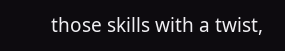those skills with a twist,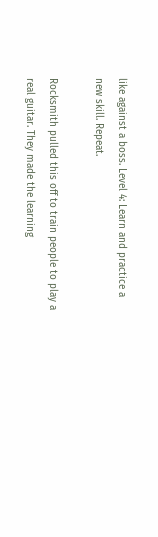like against a boss. Level 4: Learn and practice a new skill. Repeat.

Rocksmith pulled this off to train people to play a real guitar. They made the learning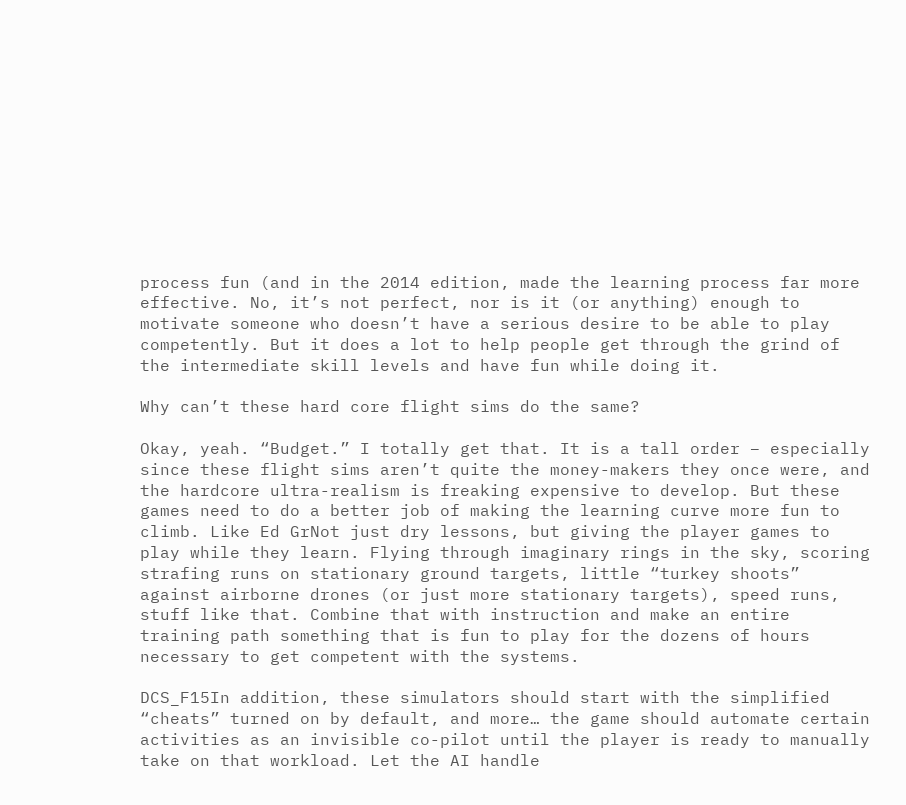process fun (and in the 2014 edition, made the learning process far more effective. No, it’s not perfect, nor is it (or anything) enough to motivate someone who doesn’t have a serious desire to be able to play competently. But it does a lot to help people get through the grind of the intermediate skill levels and have fun while doing it.

Why can’t these hard core flight sims do the same?

Okay, yeah. “Budget.” I totally get that. It is a tall order – especially since these flight sims aren’t quite the money-makers they once were, and the hardcore ultra-realism is freaking expensive to develop. But these games need to do a better job of making the learning curve more fun to climb. Like Ed GrNot just dry lessons, but giving the player games to play while they learn. Flying through imaginary rings in the sky, scoring strafing runs on stationary ground targets, little “turkey shoots” against airborne drones (or just more stationary targets), speed runs, stuff like that. Combine that with instruction and make an entire training path something that is fun to play for the dozens of hours necessary to get competent with the systems.

DCS_F15In addition, these simulators should start with the simplified “cheats” turned on by default, and more… the game should automate certain activities as an invisible co-pilot until the player is ready to manually take on that workload. Let the AI handle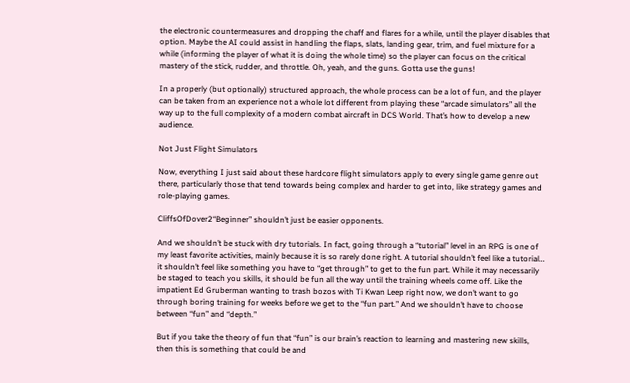the electronic countermeasures and dropping the chaff and flares for a while, until the player disables that option. Maybe the AI could assist in handling the flaps, slats, landing gear, trim, and fuel mixture for a while (informing the player of what it is doing the whole time) so the player can focus on the critical mastery of the stick, rudder, and throttle. Oh, yeah, and the guns. Gotta use the guns!

In a properly (but optionally) structured approach, the whole process can be a lot of fun, and the player can be taken from an experience not a whole lot different from playing these “arcade simulators” all the way up to the full complexity of a modern combat aircraft in DCS World. That’s how to develop a new audience.

Not Just Flight Simulators

Now, everything I just said about these hardcore flight simulators apply to every single game genre out there, particularly those that tend towards being complex and harder to get into, like strategy games and role-playing games.

CliffsOfDover2“Beginner” shouldn’t just be easier opponents.

And we shouldn’t be stuck with dry tutorials. In fact, going through a “tutorial” level in an RPG is one of my least favorite activities, mainly because it is so rarely done right. A tutorial shouldn’t feel like a tutorial… it shouldn’t feel like something you have to “get through” to get to the fun part. While it may necessarily be staged to teach you skills, it should be fun all the way until the training wheels come off. Like the impatient Ed Gruberman wanting to trash bozos with Ti Kwan Leep right now, we don’t want to go through boring training for weeks before we get to the “fun part.” And we shouldn’t have to choose between “fun” and “depth.”

But if you take the theory of fun that “fun” is our brain’s reaction to learning and mastering new skills, then this is something that could be and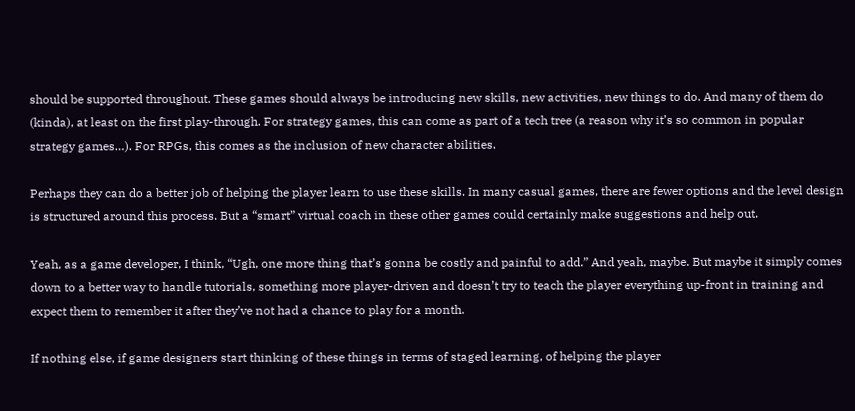should be supported throughout. These games should always be introducing new skills, new activities, new things to do. And many of them do (kinda), at least on the first play-through. For strategy games, this can come as part of a tech tree (a reason why it’s so common in popular strategy games…). For RPGs, this comes as the inclusion of new character abilities.

Perhaps they can do a better job of helping the player learn to use these skills. In many casual games, there are fewer options and the level design is structured around this process. But a “smart” virtual coach in these other games could certainly make suggestions and help out.

Yeah, as a game developer, I think, “Ugh, one more thing that’s gonna be costly and painful to add.” And yeah, maybe. But maybe it simply comes down to a better way to handle tutorials, something more player-driven and doesn’t try to teach the player everything up-front in training and expect them to remember it after they’ve not had a chance to play for a month.

If nothing else, if game designers start thinking of these things in terms of staged learning, of helping the player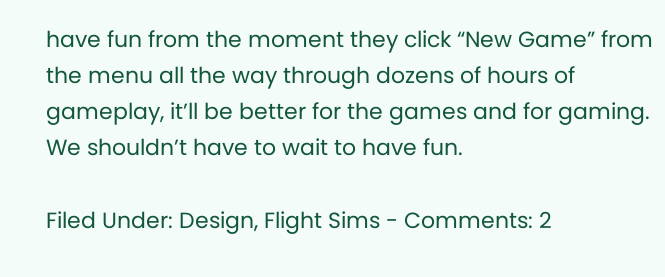have fun from the moment they click “New Game” from the menu all the way through dozens of hours of gameplay, it’ll be better for the games and for gaming. We shouldn’t have to wait to have fun.

Filed Under: Design, Flight Sims - Comments: 2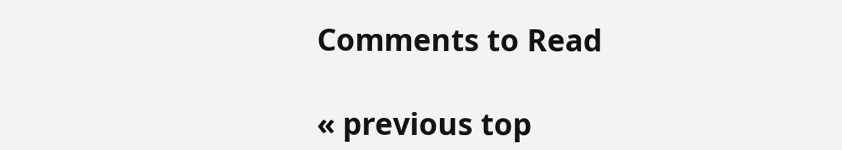Comments to Read

« previous top